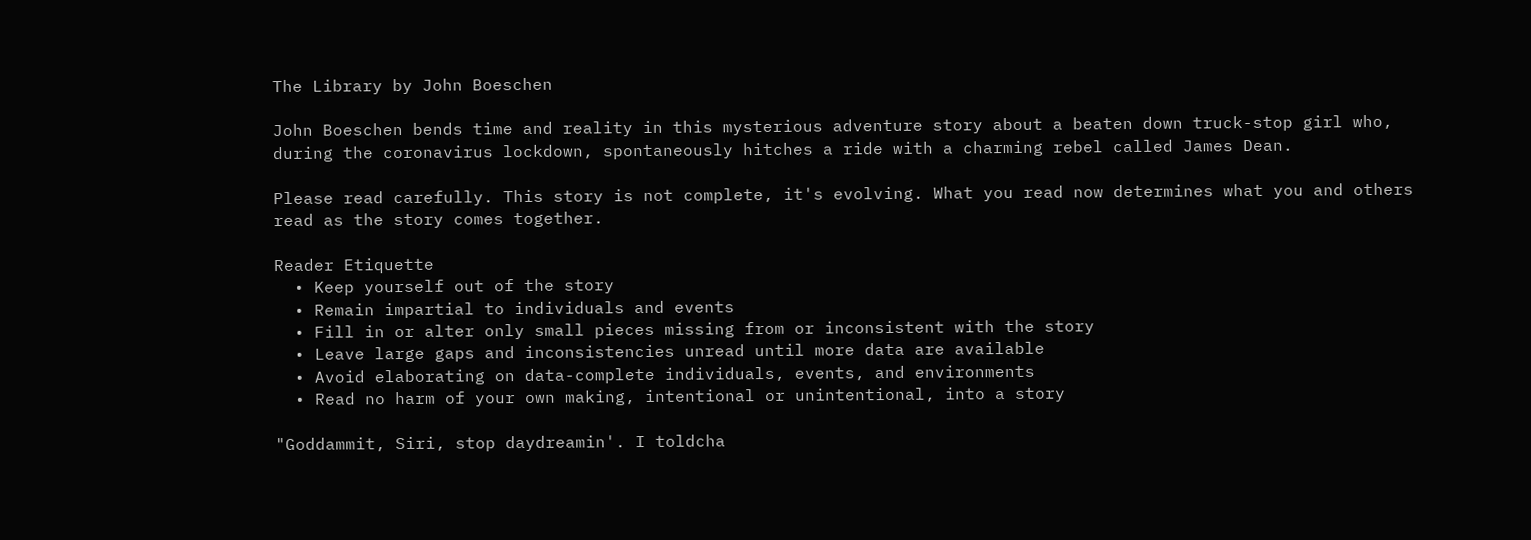The Library by John Boeschen

John Boeschen bends time and reality in this mysterious adventure story about a beaten down truck-stop girl who, during the coronavirus lockdown, spontaneously hitches a ride with a charming rebel called James Dean.

Please read carefully. This story is not complete, it's evolving. What you read now determines what you and others read as the story comes together.

Reader Etiquette
  • Keep yourself out of the story
  • Remain impartial to individuals and events
  • Fill in or alter only small pieces missing from or inconsistent with the story
  • Leave large gaps and inconsistencies unread until more data are available
  • Avoid elaborating on data-complete individuals, events, and environments
  • Read no harm of your own making, intentional or unintentional, into a story

"Goddammit, Siri, stop daydreamin'. I toldcha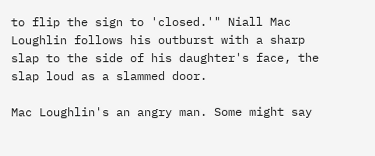to flip the sign to 'closed.'" Niall Mac Loughlin follows his outburst with a sharp slap to the side of his daughter's face, the slap loud as a slammed door.

Mac Loughlin's an angry man. Some might say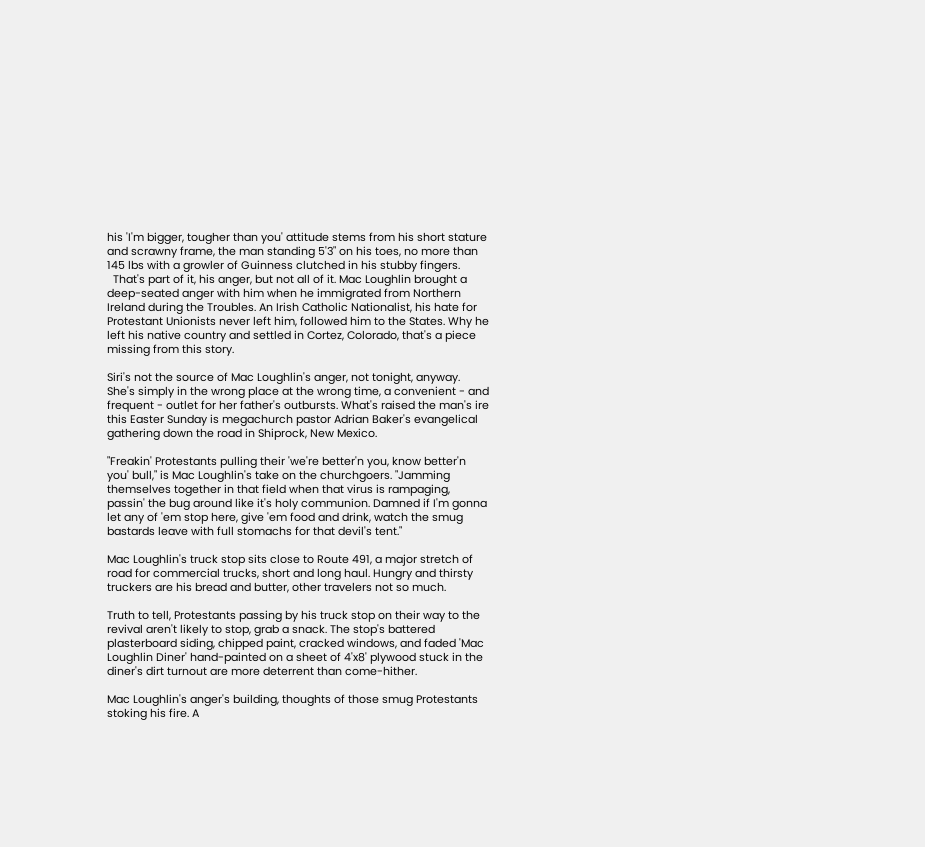his 'I'm bigger, tougher than you' attitude stems from his short stature and scrawny frame, the man standing 5'3" on his toes, no more than 145 lbs with a growler of Guinness clutched in his stubby fingers.
  That's part of it, his anger, but not all of it. Mac Loughlin brought a deep-seated anger with him when he immigrated from Northern Ireland during the Troubles. An Irish Catholic Nationalist, his hate for Protestant Unionists never left him, followed him to the States. Why he left his native country and settled in Cortez, Colorado, that's a piece missing from this story.

Siri's not the source of Mac Loughlin's anger, not tonight, anyway. She's simply in the wrong place at the wrong time, a convenient - and frequent - outlet for her father's outbursts. What's raised the man's ire this Easter Sunday is megachurch pastor Adrian Baker's evangelical gathering down the road in Shiprock, New Mexico.

"Freakin' Protestants pulling their 'we're better'n you, know better'n you' bull," is Mac Loughlin's take on the churchgoers. "Jamming themselves together in that field when that virus is rampaging, passin' the bug around like it's holy communion. Damned if I'm gonna let any of 'em stop here, give 'em food and drink, watch the smug bastards leave with full stomachs for that devil's tent."

Mac Loughlin's truck stop sits close to Route 491, a major stretch of road for commercial trucks, short and long haul. Hungry and thirsty truckers are his bread and butter, other travelers not so much.

Truth to tell, Protestants passing by his truck stop on their way to the revival aren't likely to stop, grab a snack. The stop's battered plasterboard siding, chipped paint, cracked windows, and faded 'Mac Loughlin Diner' hand-painted on a sheet of 4'x8' plywood stuck in the diner's dirt turnout are more deterrent than come-hither.

Mac Loughlin's anger's building, thoughts of those smug Protestants stoking his fire. A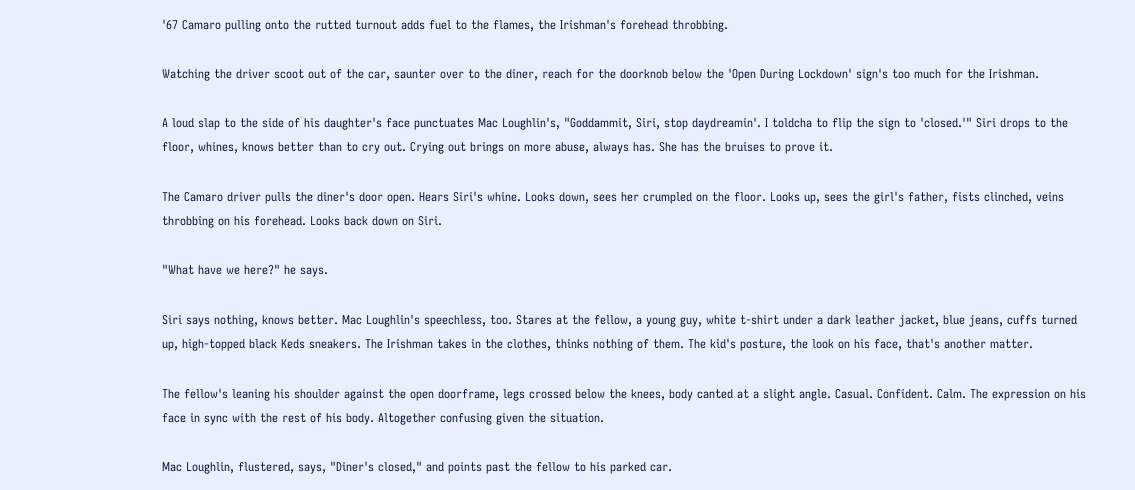'67 Camaro pulling onto the rutted turnout adds fuel to the flames, the Irishman's forehead throbbing.

Watching the driver scoot out of the car, saunter over to the diner, reach for the doorknob below the 'Open During Lockdown' sign's too much for the Irishman.

A loud slap to the side of his daughter's face punctuates Mac Loughlin's, "Goddammit, Siri, stop daydreamin'. I toldcha to flip the sign to 'closed.'" Siri drops to the floor, whines, knows better than to cry out. Crying out brings on more abuse, always has. She has the bruises to prove it.

The Camaro driver pulls the diner's door open. Hears Siri's whine. Looks down, sees her crumpled on the floor. Looks up, sees the girl's father, fists clinched, veins throbbing on his forehead. Looks back down on Siri.

"What have we here?" he says.

Siri says nothing, knows better. Mac Loughlin's speechless, too. Stares at the fellow, a young guy, white t-shirt under a dark leather jacket, blue jeans, cuffs turned up, high-topped black Keds sneakers. The Irishman takes in the clothes, thinks nothing of them. The kid's posture, the look on his face, that's another matter.

The fellow's leaning his shoulder against the open doorframe, legs crossed below the knees, body canted at a slight angle. Casual. Confident. Calm. The expression on his face in sync with the rest of his body. Altogether confusing given the situation.

Mac Loughlin, flustered, says, "Diner's closed," and points past the fellow to his parked car.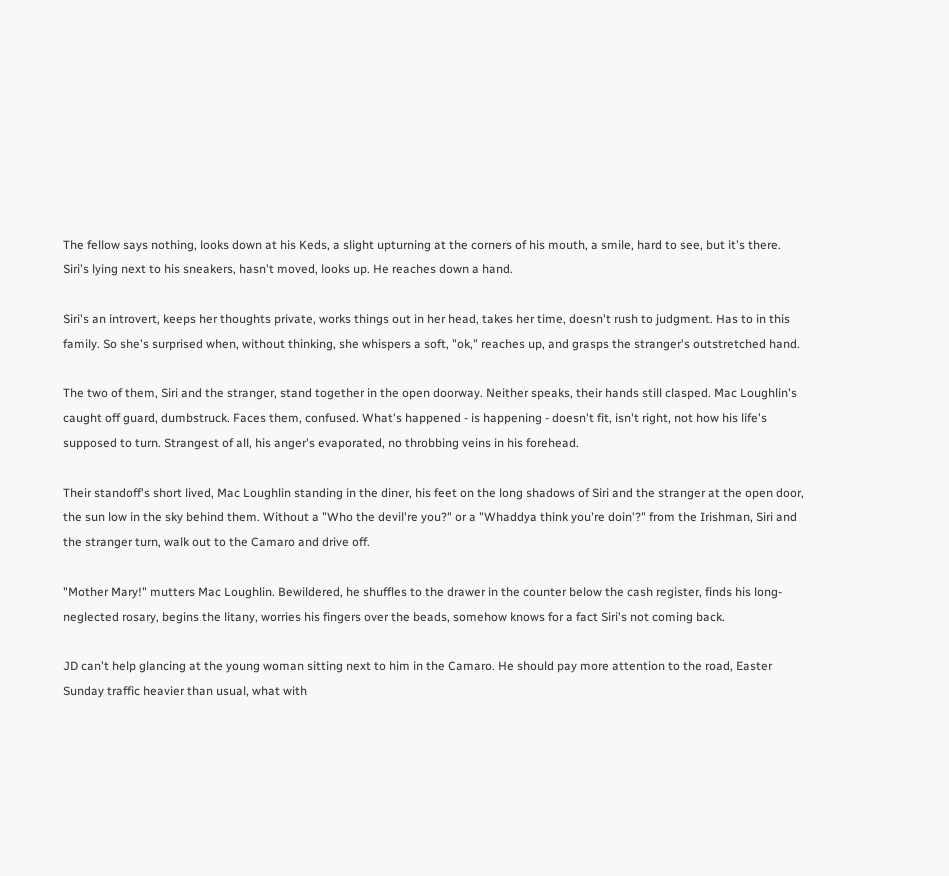The fellow says nothing, looks down at his Keds, a slight upturning at the corners of his mouth, a smile, hard to see, but it's there. Siri's lying next to his sneakers, hasn't moved, looks up. He reaches down a hand.

Siri's an introvert, keeps her thoughts private, works things out in her head, takes her time, doesn't rush to judgment. Has to in this family. So she's surprised when, without thinking, she whispers a soft, "ok," reaches up, and grasps the stranger's outstretched hand.

The two of them, Siri and the stranger, stand together in the open doorway. Neither speaks, their hands still clasped. Mac Loughlin's caught off guard, dumbstruck. Faces them, confused. What's happened - is happening - doesn't fit, isn't right, not how his life's supposed to turn. Strangest of all, his anger's evaporated, no throbbing veins in his forehead.

Their standoff's short lived, Mac Loughlin standing in the diner, his feet on the long shadows of Siri and the stranger at the open door, the sun low in the sky behind them. Without a "Who the devil're you?" or a "Whaddya think you're doin'?" from the Irishman, Siri and the stranger turn, walk out to the Camaro and drive off.

"Mother Mary!" mutters Mac Loughlin. Bewildered, he shuffles to the drawer in the counter below the cash register, finds his long-neglected rosary, begins the litany, worries his fingers over the beads, somehow knows for a fact Siri's not coming back.

JD can't help glancing at the young woman sitting next to him in the Camaro. He should pay more attention to the road, Easter Sunday traffic heavier than usual, what with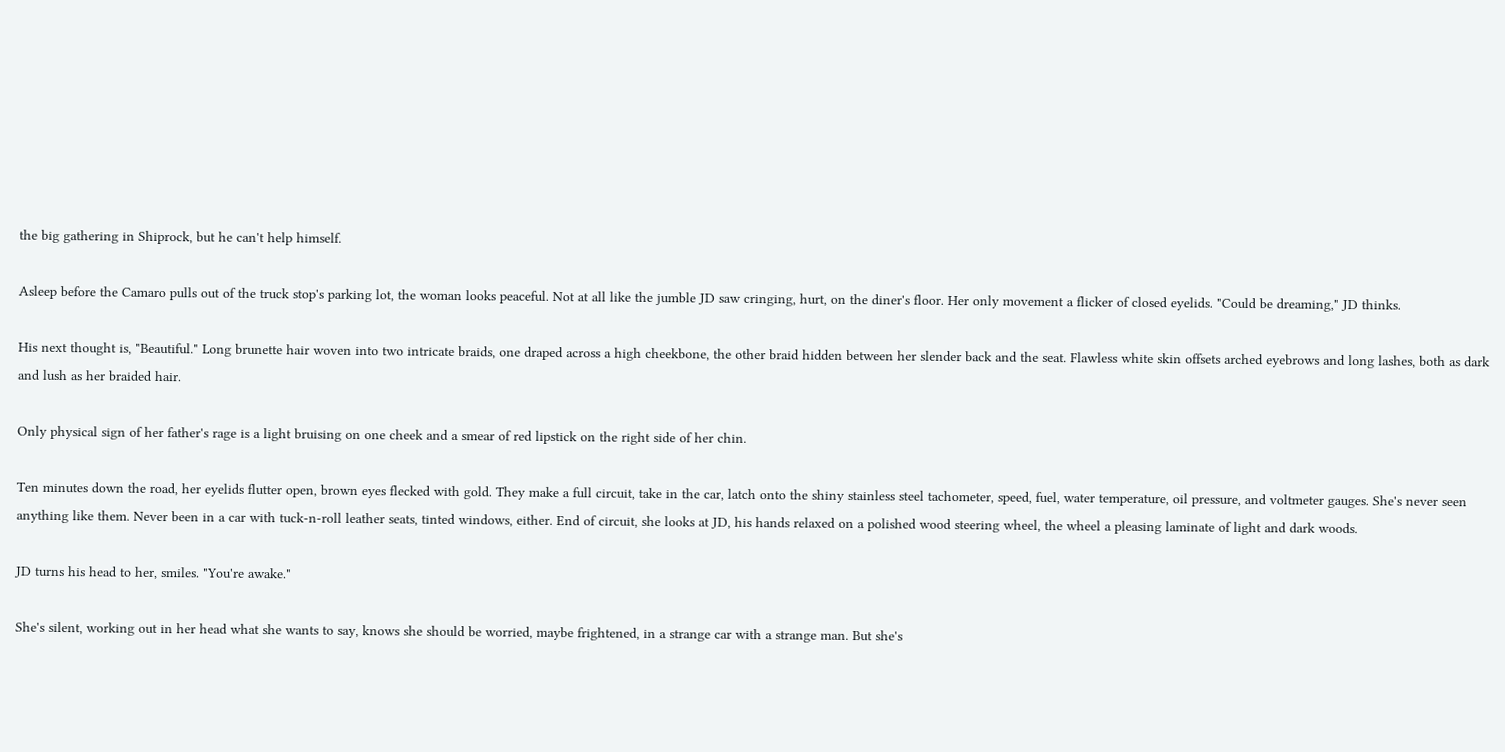the big gathering in Shiprock, but he can't help himself.

Asleep before the Camaro pulls out of the truck stop's parking lot, the woman looks peaceful. Not at all like the jumble JD saw cringing, hurt, on the diner's floor. Her only movement a flicker of closed eyelids. "Could be dreaming," JD thinks.

His next thought is, "Beautiful." Long brunette hair woven into two intricate braids, one draped across a high cheekbone, the other braid hidden between her slender back and the seat. Flawless white skin offsets arched eyebrows and long lashes, both as dark and lush as her braided hair.

Only physical sign of her father's rage is a light bruising on one cheek and a smear of red lipstick on the right side of her chin.

Ten minutes down the road, her eyelids flutter open, brown eyes flecked with gold. They make a full circuit, take in the car, latch onto the shiny stainless steel tachometer, speed, fuel, water temperature, oil pressure, and voltmeter gauges. She's never seen anything like them. Never been in a car with tuck-n-roll leather seats, tinted windows, either. End of circuit, she looks at JD, his hands relaxed on a polished wood steering wheel, the wheel a pleasing laminate of light and dark woods.

JD turns his head to her, smiles. "You're awake."

She's silent, working out in her head what she wants to say, knows she should be worried, maybe frightened, in a strange car with a strange man. But she's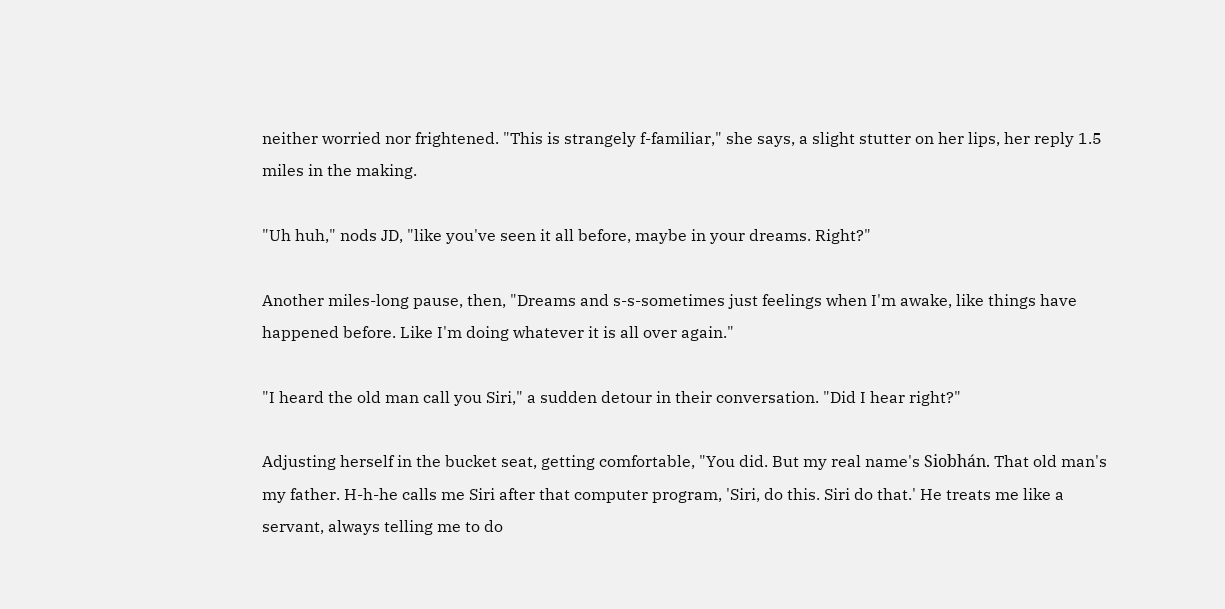neither worried nor frightened. "This is strangely f-familiar," she says, a slight stutter on her lips, her reply 1.5 miles in the making.

"Uh huh," nods JD, "like you've seen it all before, maybe in your dreams. Right?"

Another miles-long pause, then, "Dreams and s-s-sometimes just feelings when I'm awake, like things have happened before. Like I'm doing whatever it is all over again."

"I heard the old man call you Siri," a sudden detour in their conversation. "Did I hear right?"

Adjusting herself in the bucket seat, getting comfortable, "You did. But my real name's Siobhán. That old man's my father. H-h-he calls me Siri after that computer program, 'Siri, do this. Siri do that.' He treats me like a servant, always telling me to do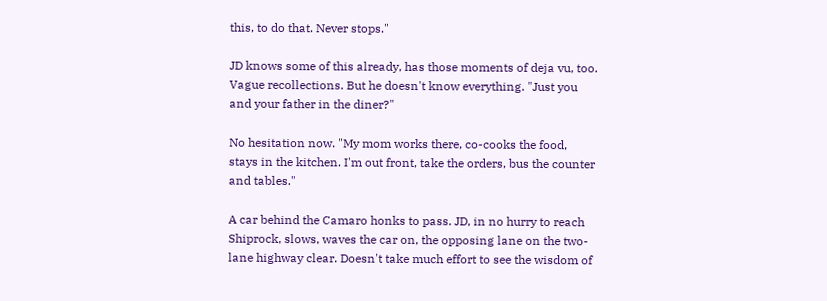this, to do that. Never stops."

JD knows some of this already, has those moments of deja vu, too. Vague recollections. But he doesn't know everything. "Just you and your father in the diner?"

No hesitation now. "My mom works there, co-cooks the food, stays in the kitchen. I'm out front, take the orders, bus the counter and tables."

A car behind the Camaro honks to pass. JD, in no hurry to reach Shiprock, slows, waves the car on, the opposing lane on the two-lane highway clear. Doesn't take much effort to see the wisdom of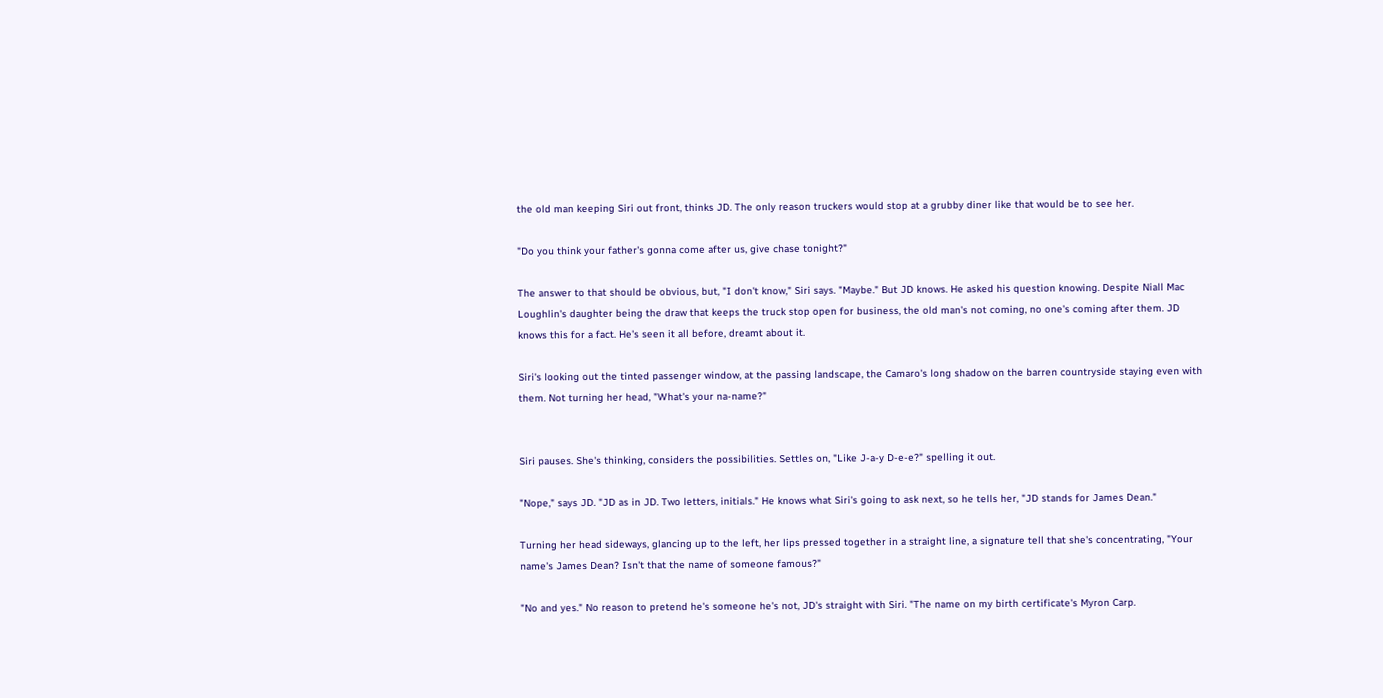the old man keeping Siri out front, thinks JD. The only reason truckers would stop at a grubby diner like that would be to see her.

"Do you think your father's gonna come after us, give chase tonight?"

The answer to that should be obvious, but, "I don't know," Siri says. "Maybe." But JD knows. He asked his question knowing. Despite Niall Mac Loughlin's daughter being the draw that keeps the truck stop open for business, the old man's not coming, no one's coming after them. JD knows this for a fact. He's seen it all before, dreamt about it.

Siri's looking out the tinted passenger window, at the passing landscape, the Camaro's long shadow on the barren countryside staying even with them. Not turning her head, "What's your na-name?"


Siri pauses. She's thinking, considers the possibilities. Settles on, "Like J-a-y D-e-e?" spelling it out.

"Nope," says JD. "JD as in JD. Two letters, initials." He knows what Siri's going to ask next, so he tells her, "JD stands for James Dean."

Turning her head sideways, glancing up to the left, her lips pressed together in a straight line, a signature tell that she's concentrating, "Your name's James Dean? Isn't that the name of someone famous?"

"No and yes." No reason to pretend he's someone he's not, JD's straight with Siri. "The name on my birth certificate's Myron Carp.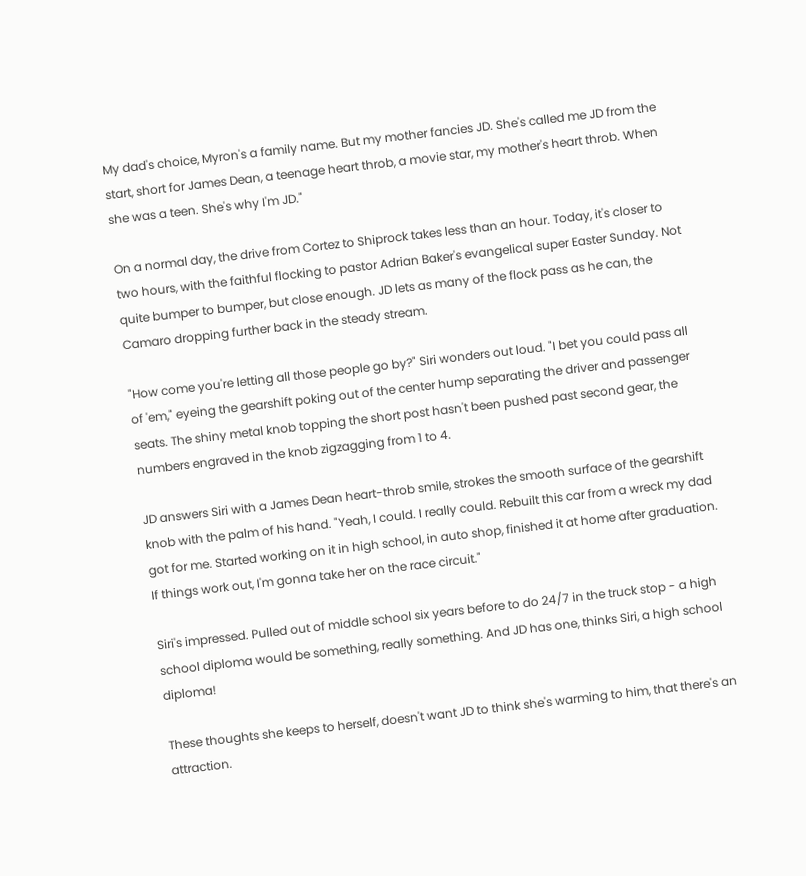My dad's choice, Myron's a family name. But my mother fancies JD. She's called me JD from the start, short for James Dean, a teenage heart throb, a movie star, my mother's heart throb. When she was a teen. She's why I'm JD."

On a normal day, the drive from Cortez to Shiprock takes less than an hour. Today, it's closer to two hours, with the faithful flocking to pastor Adrian Baker's evangelical super Easter Sunday. Not quite bumper to bumper, but close enough. JD lets as many of the flock pass as he can, the Camaro dropping further back in the steady stream.

"How come you're letting all those people go by?" Siri wonders out loud. "I bet you could pass all of 'em," eyeing the gearshift poking out of the center hump separating the driver and passenger seats. The shiny metal knob topping the short post hasn't been pushed past second gear, the numbers engraved in the knob zigzagging from 1 to 4.

JD answers Siri with a James Dean heart-throb smile, strokes the smooth surface of the gearshift knob with the palm of his hand. "Yeah, I could. I really could. Rebuilt this car from a wreck my dad got for me. Started working on it in high school, in auto shop, finished it at home after graduation. If things work out, I'm gonna take her on the race circuit."

Siri's impressed. Pulled out of middle school six years before to do 24/7 in the truck stop - a high school diploma would be something, really something. And JD has one, thinks Siri, a high school diploma!

These thoughts she keeps to herself, doesn't want JD to think she's warming to him, that there's an attraction.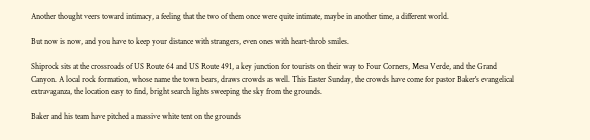Another thought veers toward intimacy, a feeling that the two of them once were quite intimate, maybe in another time, a different world.

But now is now, and you have to keep your distance with strangers, even ones with heart-throb smiles.

Shiprock sits at the crossroads of US Route 64 and US Route 491, a key junction for tourists on their way to Four Corners, Mesa Verde, and the Grand Canyon. A local rock formation, whose name the town bears, draws crowds as well. This Easter Sunday, the crowds have come for pastor Baker's evangelical extravaganza, the location easy to find, bright search lights sweeping the sky from the grounds.

Baker and his team have pitched a massive white tent on the grounds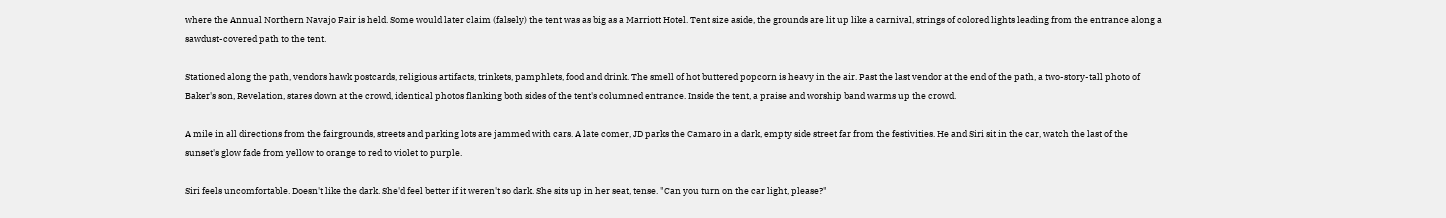where the Annual Northern Navajo Fair is held. Some would later claim (falsely) the tent was as big as a Marriott Hotel. Tent size aside, the grounds are lit up like a carnival, strings of colored lights leading from the entrance along a sawdust-covered path to the tent.

Stationed along the path, vendors hawk postcards, religious artifacts, trinkets, pamphlets, food and drink. The smell of hot buttered popcorn is heavy in the air. Past the last vendor at the end of the path, a two-story-tall photo of Baker's son, Revelation, stares down at the crowd, identical photos flanking both sides of the tent's columned entrance. Inside the tent, a praise and worship band warms up the crowd.

A mile in all directions from the fairgrounds, streets and parking lots are jammed with cars. A late comer, JD parks the Camaro in a dark, empty side street far from the festivities. He and Siri sit in the car, watch the last of the sunset's glow fade from yellow to orange to red to violet to purple.

Siri feels uncomfortable. Doesn't like the dark. She'd feel better if it weren't so dark. She sits up in her seat, tense. "Can you turn on the car light, please?"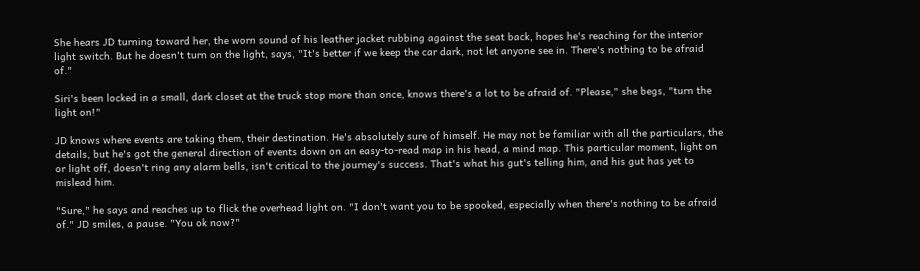She hears JD turning toward her, the worn sound of his leather jacket rubbing against the seat back, hopes he's reaching for the interior light switch. But he doesn't turn on the light, says, "It's better if we keep the car dark, not let anyone see in. There's nothing to be afraid of."

Siri's been locked in a small, dark closet at the truck stop more than once, knows there's a lot to be afraid of. "Please," she begs, "turn the light on!"

JD knows where events are taking them, their destination. He's absolutely sure of himself. He may not be familiar with all the particulars, the details, but he's got the general direction of events down on an easy-to-read map in his head, a mind map. This particular moment, light on or light off, doesn't ring any alarm bells, isn't critical to the journey's success. That's what his gut's telling him, and his gut has yet to mislead him.

"Sure," he says and reaches up to flick the overhead light on. "I don't want you to be spooked, especially when there's nothing to be afraid of." JD smiles, a pause. "You ok now?"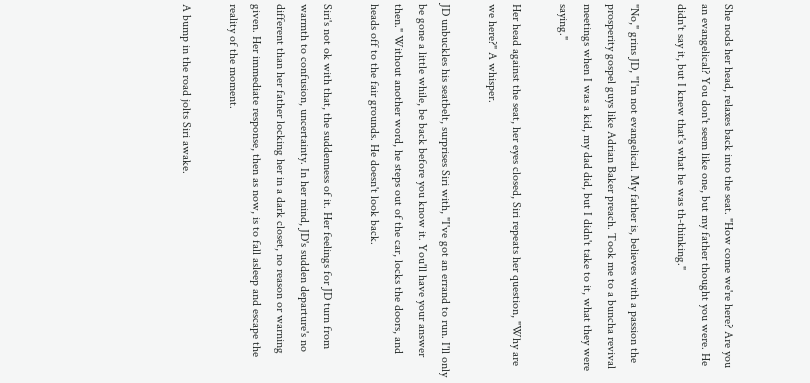She nods her head, relaxes back into the seat. "How come we're here? Are you an evangelical? You don't seem like one, but my father thought you were. He didn't say it, but I knew that's what he was th-thinking."

"No," grins JD, "I'm not evangelical. My father is, believes with a passion the prosperity gospel guys like Adrian Baker preach. Took me to a buncha revival meetings when I was a kid, my dad did, but I didn't take to it, what they were saying."

Her head against the seat, her eyes closed, Siri repeats her question, "Why are we here?" A whisper.

JD unbuckles his seatbelt, surprises Siri with, "I've got an errand to run. I'll only be gone a little while, be back before you know it. You'll have your answer then." Without another word, he steps out of the car, locks the doors, and heads off to the fair grounds. He doesn't look back.

Siri's not ok with that, the suddenness of it. Her feelings for JD turn from warmth to confusion, uncertainty. In her mind, JD's sudden departure's no different than her father locking her in a dark closet, no reason or warning given. Her immediate response, then as now, is to fall asleep and escape the reality of the moment.

A bump in the road jolts Siri awake.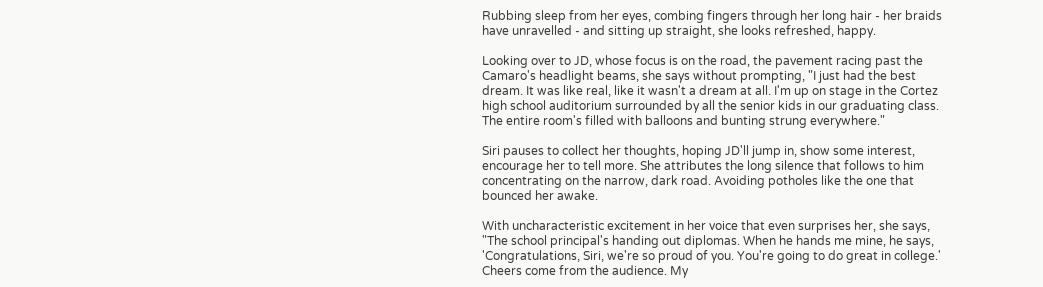Rubbing sleep from her eyes, combing fingers through her long hair - her braids have unravelled - and sitting up straight, she looks refreshed, happy.

Looking over to JD, whose focus is on the road, the pavement racing past the Camaro's headlight beams, she says without prompting, "I just had the best dream. It was like real, like it wasn't a dream at all. I'm up on stage in the Cortez high school auditorium surrounded by all the senior kids in our graduating class. The entire room's filled with balloons and bunting strung everywhere."

Siri pauses to collect her thoughts, hoping JD'll jump in, show some interest, encourage her to tell more. She attributes the long silence that follows to him concentrating on the narrow, dark road. Avoiding potholes like the one that bounced her awake.

With uncharacteristic excitement in her voice that even surprises her, she says, "The school principal's handing out diplomas. When he hands me mine, he says, 'Congratulations, Siri, we're so proud of you. You're going to do great in college.' Cheers come from the audience. My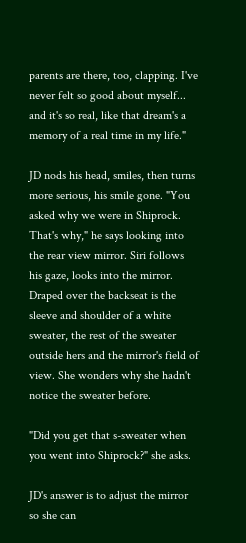parents are there, too, clapping. I've never felt so good about myself... and it's so real, like that dream's a memory of a real time in my life."

JD nods his head, smiles, then turns more serious, his smile gone. "You asked why we were in Shiprock. That's why," he says looking into the rear view mirror. Siri follows his gaze, looks into the mirror. Draped over the backseat is the sleeve and shoulder of a white sweater, the rest of the sweater outside hers and the mirror's field of view. She wonders why she hadn't notice the sweater before.

"Did you get that s-sweater when you went into Shiprock?" she asks.

JD's answer is to adjust the mirror so she can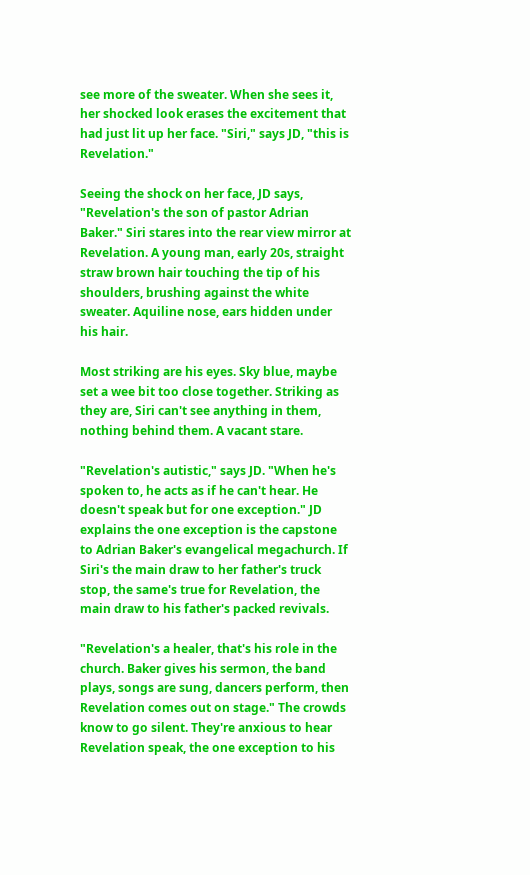see more of the sweater. When she sees it, her shocked look erases the excitement that had just lit up her face. "Siri," says JD, "this is Revelation."

Seeing the shock on her face, JD says, "Revelation's the son of pastor Adrian Baker." Siri stares into the rear view mirror at Revelation. A young man, early 20s, straight straw brown hair touching the tip of his shoulders, brushing against the white sweater. Aquiline nose, ears hidden under his hair.

Most striking are his eyes. Sky blue, maybe set a wee bit too close together. Striking as they are, Siri can't see anything in them, nothing behind them. A vacant stare.

"Revelation's autistic," says JD. "When he's spoken to, he acts as if he can't hear. He doesn't speak but for one exception." JD explains the one exception is the capstone to Adrian Baker's evangelical megachurch. If Siri's the main draw to her father's truck stop, the same's true for Revelation, the main draw to his father's packed revivals.

"Revelation's a healer, that's his role in the church. Baker gives his sermon, the band plays, songs are sung, dancers perform, then Revelation comes out on stage." The crowds know to go silent. They're anxious to hear Revelation speak, the one exception to his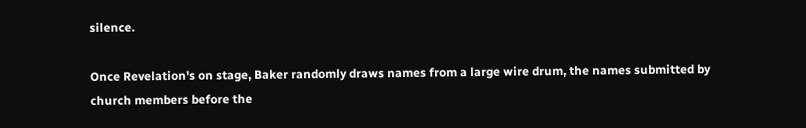silence.

Once Revelation's on stage, Baker randomly draws names from a large wire drum, the names submitted by church members before the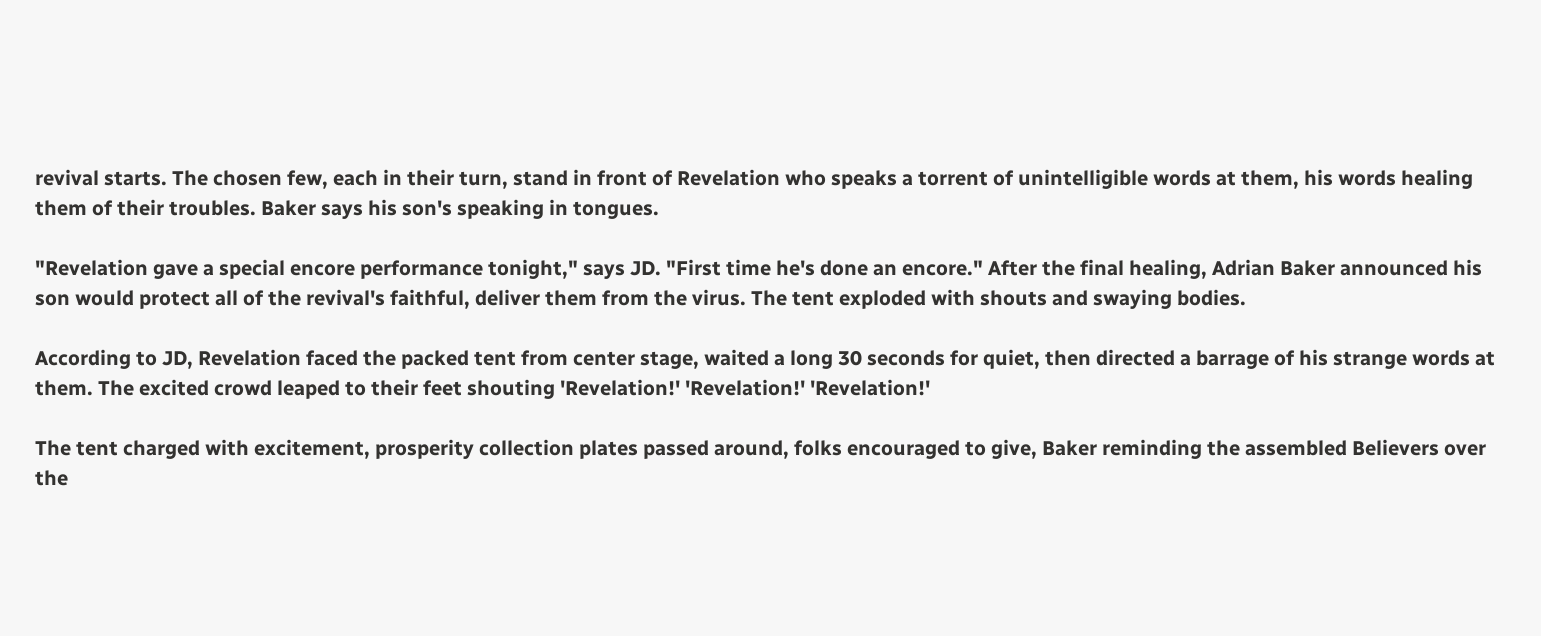revival starts. The chosen few, each in their turn, stand in front of Revelation who speaks a torrent of unintelligible words at them, his words healing them of their troubles. Baker says his son's speaking in tongues.

"Revelation gave a special encore performance tonight," says JD. "First time he's done an encore." After the final healing, Adrian Baker announced his son would protect all of the revival's faithful, deliver them from the virus. The tent exploded with shouts and swaying bodies.

According to JD, Revelation faced the packed tent from center stage, waited a long 30 seconds for quiet, then directed a barrage of his strange words at them. The excited crowd leaped to their feet shouting 'Revelation!' 'Revelation!' 'Revelation!'

The tent charged with excitement, prosperity collection plates passed around, folks encouraged to give, Baker reminding the assembled Believers over the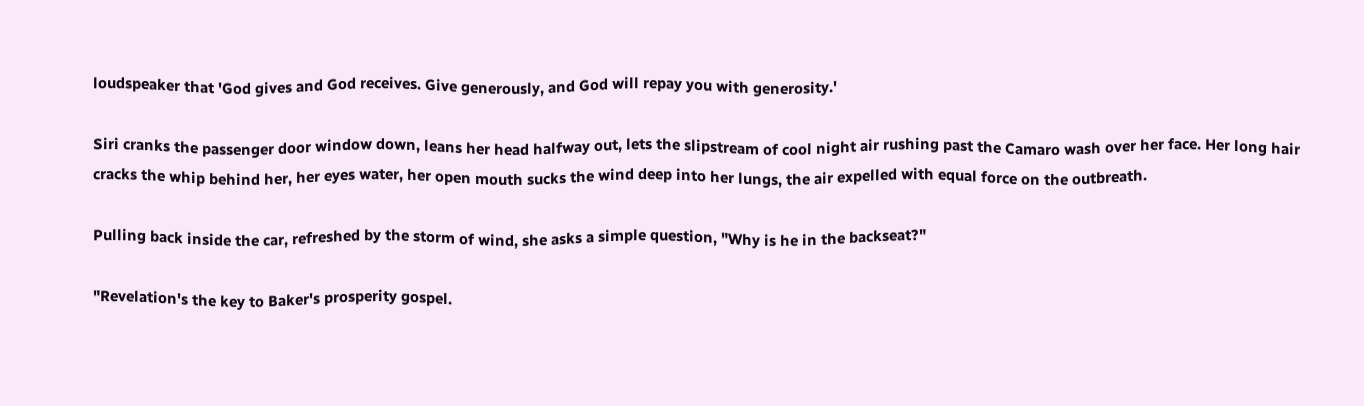loudspeaker that 'God gives and God receives. Give generously, and God will repay you with generosity.'

Siri cranks the passenger door window down, leans her head halfway out, lets the slipstream of cool night air rushing past the Camaro wash over her face. Her long hair cracks the whip behind her, her eyes water, her open mouth sucks the wind deep into her lungs, the air expelled with equal force on the outbreath.

Pulling back inside the car, refreshed by the storm of wind, she asks a simple question, "Why is he in the backseat?"

"Revelation's the key to Baker's prosperity gospel.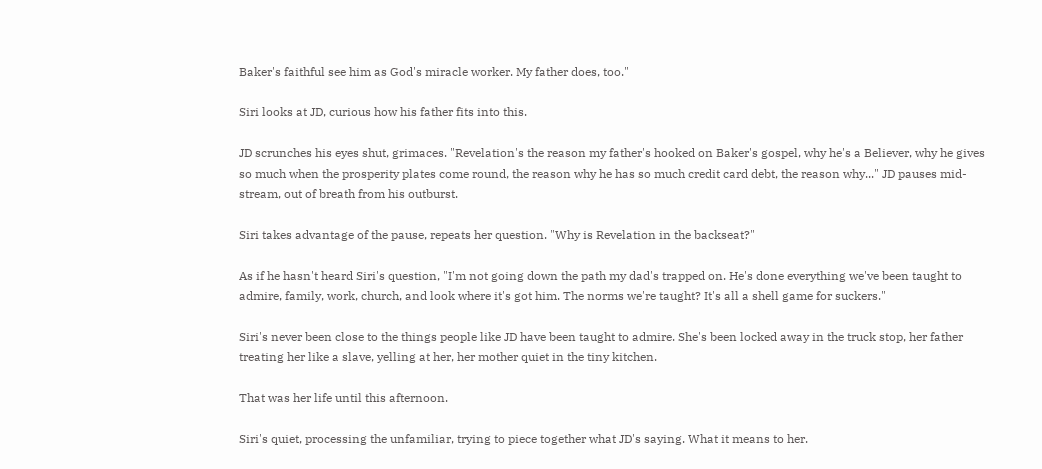Baker's faithful see him as God's miracle worker. My father does, too."

Siri looks at JD, curious how his father fits into this.

JD scrunches his eyes shut, grimaces. "Revelation's the reason my father's hooked on Baker's gospel, why he's a Believer, why he gives so much when the prosperity plates come round, the reason why he has so much credit card debt, the reason why..." JD pauses mid-stream, out of breath from his outburst.

Siri takes advantage of the pause, repeats her question. "Why is Revelation in the backseat?"

As if he hasn't heard Siri's question, "I'm not going down the path my dad's trapped on. He's done everything we've been taught to admire, family, work, church, and look where it's got him. The norms we're taught? It's all a shell game for suckers."

Siri's never been close to the things people like JD have been taught to admire. She's been locked away in the truck stop, her father treating her like a slave, yelling at her, her mother quiet in the tiny kitchen.

That was her life until this afternoon.

Siri's quiet, processing the unfamiliar, trying to piece together what JD's saying. What it means to her.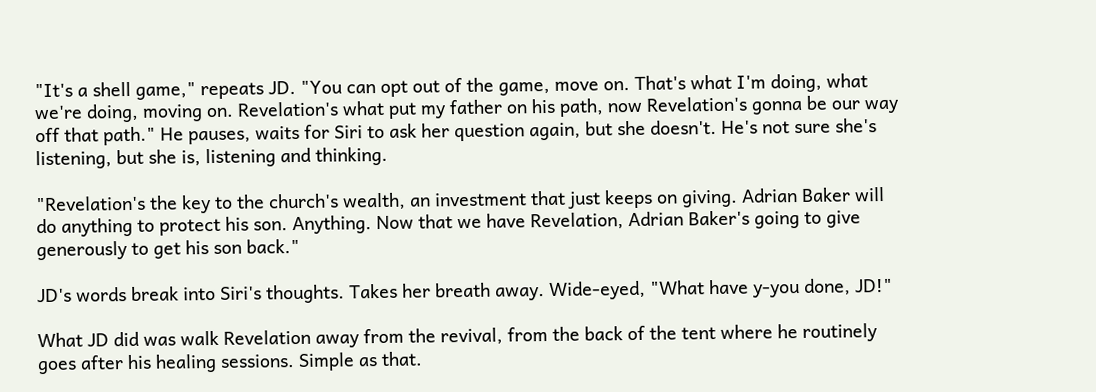"It's a shell game," repeats JD. "You can opt out of the game, move on. That's what I'm doing, what we're doing, moving on. Revelation's what put my father on his path, now Revelation's gonna be our way off that path." He pauses, waits for Siri to ask her question again, but she doesn't. He's not sure she's listening, but she is, listening and thinking.

"Revelation's the key to the church's wealth, an investment that just keeps on giving. Adrian Baker will do anything to protect his son. Anything. Now that we have Revelation, Adrian Baker's going to give generously to get his son back."

JD's words break into Siri's thoughts. Takes her breath away. Wide-eyed, "What have y-you done, JD!"

What JD did was walk Revelation away from the revival, from the back of the tent where he routinely goes after his healing sessions. Simple as that.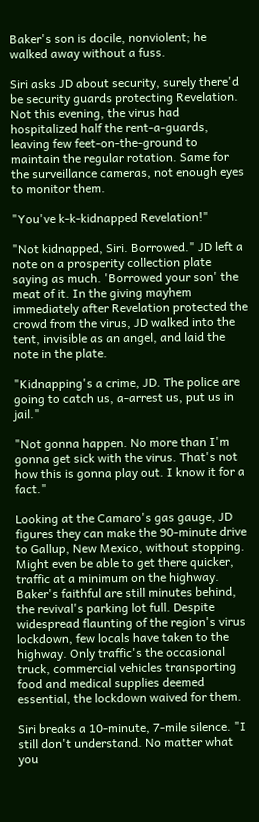Baker's son is docile, nonviolent; he walked away without a fuss.

Siri asks JD about security, surely there'd be security guards protecting Revelation. Not this evening, the virus had hospitalized half the rent-a-guards, leaving few feet-on-the-ground to maintain the regular rotation. Same for the surveillance cameras, not enough eyes to monitor them.

"You've k-k-kidnapped Revelation!"

"Not kidnapped, Siri. Borrowed." JD left a note on a prosperity collection plate saying as much. 'Borrowed your son' the meat of it. In the giving mayhem immediately after Revelation protected the crowd from the virus, JD walked into the tent, invisible as an angel, and laid the note in the plate.

"Kidnapping's a crime, JD. The police are going to catch us, a-arrest us, put us in jail."

"Not gonna happen. No more than I'm gonna get sick with the virus. That's not how this is gonna play out. I know it for a fact."

Looking at the Camaro's gas gauge, JD figures they can make the 90-minute drive to Gallup, New Mexico, without stopping. Might even be able to get there quicker, traffic at a minimum on the highway. Baker's faithful are still minutes behind, the revival's parking lot full. Despite widespread flaunting of the region's virus lockdown, few locals have taken to the highway. Only traffic's the occasional truck, commercial vehicles transporting food and medical supplies deemed essential, the lockdown waived for them.

Siri breaks a 10-minute, 7-mile silence. "I still don't understand. No matter what you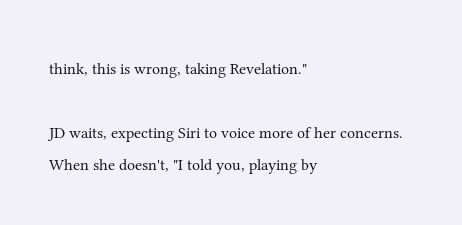think, this is wrong, taking Revelation."

JD waits, expecting Siri to voice more of her concerns. When she doesn't, "I told you, playing by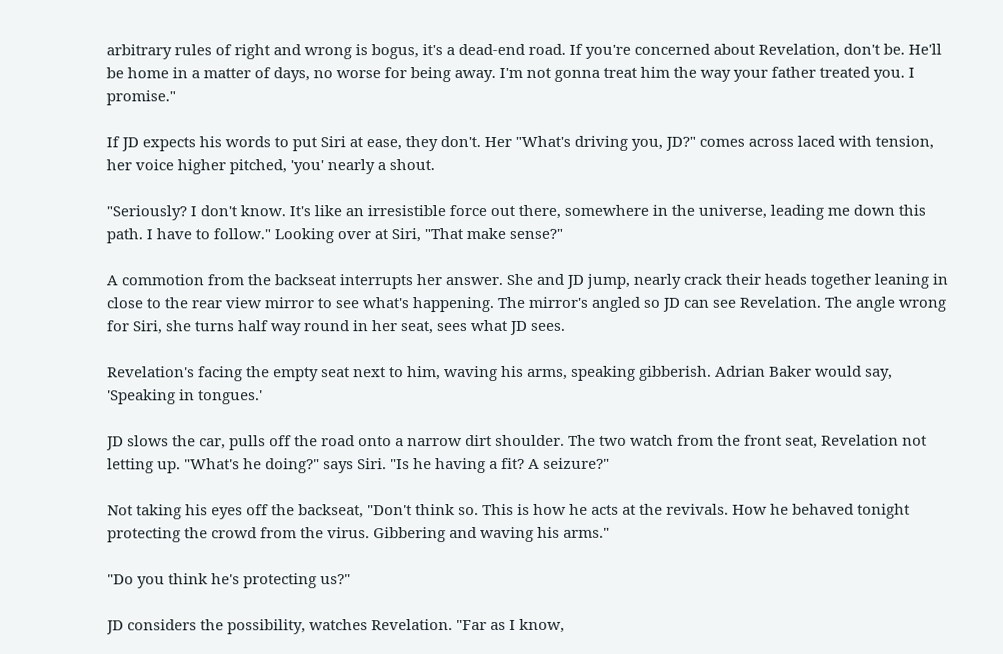arbitrary rules of right and wrong is bogus, it's a dead-end road. If you're concerned about Revelation, don't be. He'll be home in a matter of days, no worse for being away. I'm not gonna treat him the way your father treated you. I promise."

If JD expects his words to put Siri at ease, they don't. Her "What's driving you, JD?" comes across laced with tension, her voice higher pitched, 'you' nearly a shout.

"Seriously? I don't know. It's like an irresistible force out there, somewhere in the universe, leading me down this path. I have to follow." Looking over at Siri, "That make sense?"

A commotion from the backseat interrupts her answer. She and JD jump, nearly crack their heads together leaning in close to the rear view mirror to see what's happening. The mirror's angled so JD can see Revelation. The angle wrong for Siri, she turns half way round in her seat, sees what JD sees.

Revelation's facing the empty seat next to him, waving his arms, speaking gibberish. Adrian Baker would say, 'Speaking in tongues.'

JD slows the car, pulls off the road onto a narrow dirt shoulder. The two watch from the front seat, Revelation not letting up. "What's he doing?" says Siri. "Is he having a fit? A seizure?"

Not taking his eyes off the backseat, "Don't think so. This is how he acts at the revivals. How he behaved tonight protecting the crowd from the virus. Gibbering and waving his arms."

"Do you think he's protecting us?"

JD considers the possibility, watches Revelation. "Far as I know,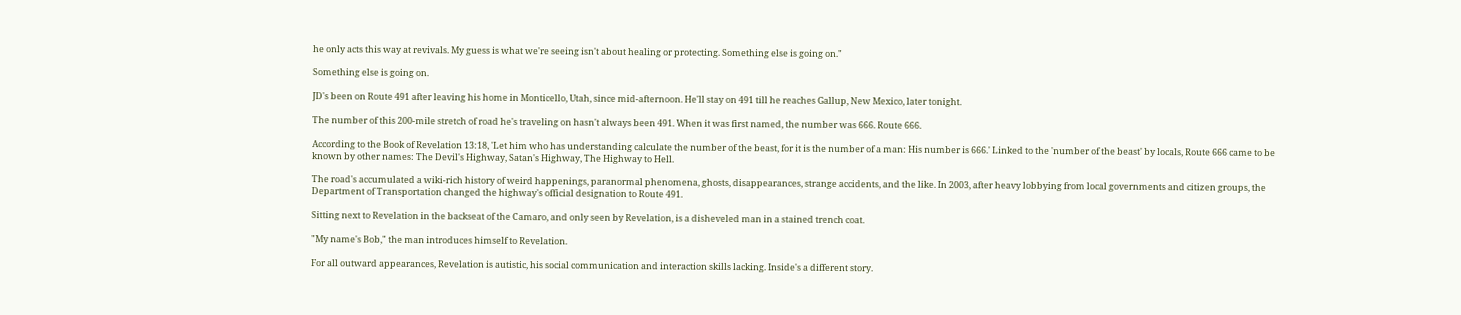he only acts this way at revivals. My guess is what we're seeing isn't about healing or protecting. Something else is going on."

Something else is going on.

JD's been on Route 491 after leaving his home in Monticello, Utah, since mid-afternoon. He'll stay on 491 till he reaches Gallup, New Mexico, later tonight.

The number of this 200-mile stretch of road he's traveling on hasn't always been 491. When it was first named, the number was 666. Route 666.

According to the Book of Revelation 13:18, 'Let him who has understanding calculate the number of the beast, for it is the number of a man: His number is 666.' Linked to the 'number of the beast' by locals, Route 666 came to be known by other names: The Devil's Highway, Satan's Highway, The Highway to Hell.

The road's accumulated a wiki-rich history of weird happenings, paranormal phenomena, ghosts, disappearances, strange accidents, and the like. In 2003, after heavy lobbying from local governments and citizen groups, the Department of Transportation changed the highway's official designation to Route 491.

Sitting next to Revelation in the backseat of the Camaro, and only seen by Revelation, is a disheveled man in a stained trench coat.

"My name's Bob," the man introduces himself to Revelation.

For all outward appearances, Revelation is autistic, his social communication and interaction skills lacking. Inside's a different story.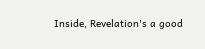Inside, Revelation's a good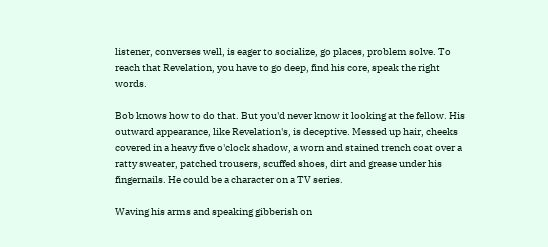listener, converses well, is eager to socialize, go places, problem solve. To reach that Revelation, you have to go deep, find his core, speak the right words.

Bob knows how to do that. But you'd never know it looking at the fellow. His outward appearance, like Revelation's, is deceptive. Messed up hair, cheeks covered in a heavy five o'clock shadow, a worn and stained trench coat over a ratty sweater, patched trousers, scuffed shoes, dirt and grease under his fingernails. He could be a character on a TV series.

Waving his arms and speaking gibberish on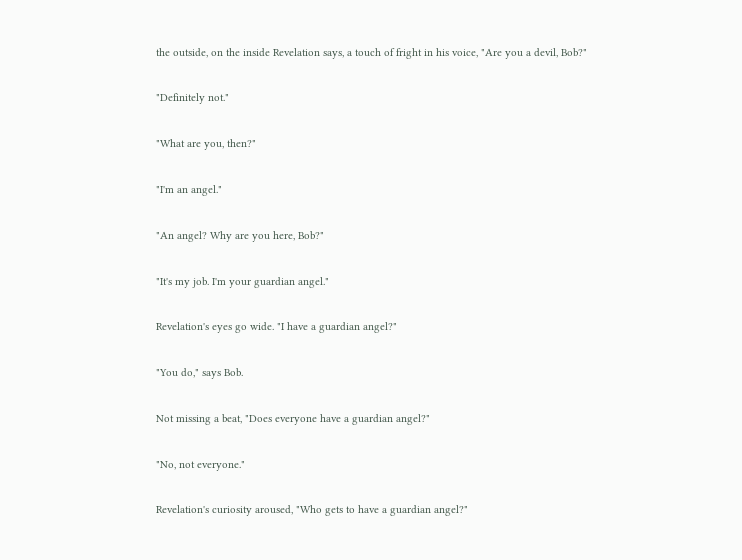the outside, on the inside Revelation says, a touch of fright in his voice, "Are you a devil, Bob?"

"Definitely not."

"What are you, then?"

"I'm an angel."

"An angel? Why are you here, Bob?"

"It's my job. I'm your guardian angel."

Revelation's eyes go wide. "I have a guardian angel?"

"You do," says Bob.

Not missing a beat, "Does everyone have a guardian angel?"

"No, not everyone."

Revelation's curiosity aroused, "Who gets to have a guardian angel?"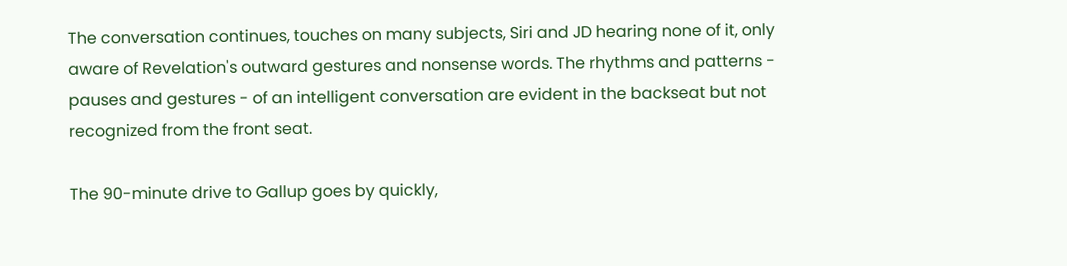The conversation continues, touches on many subjects, Siri and JD hearing none of it, only aware of Revelation's outward gestures and nonsense words. The rhythms and patterns - pauses and gestures - of an intelligent conversation are evident in the backseat but not recognized from the front seat.

The 90-minute drive to Gallup goes by quickly,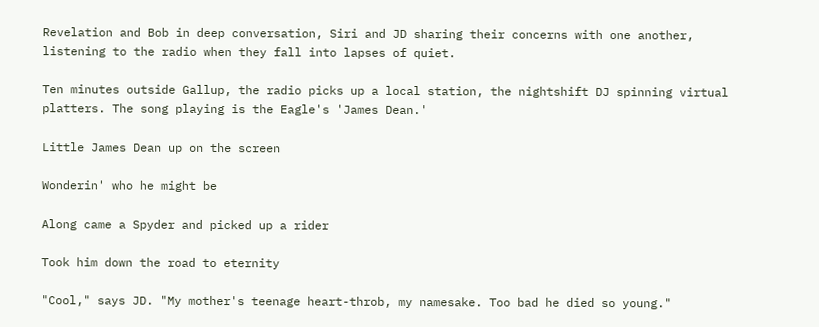Revelation and Bob in deep conversation, Siri and JD sharing their concerns with one another, listening to the radio when they fall into lapses of quiet.

Ten minutes outside Gallup, the radio picks up a local station, the nightshift DJ spinning virtual platters. The song playing is the Eagle's 'James Dean.'

Little James Dean up on the screen

Wonderin' who he might be

Along came a Spyder and picked up a rider

Took him down the road to eternity

"Cool," says JD. "My mother's teenage heart-throb, my namesake. Too bad he died so young."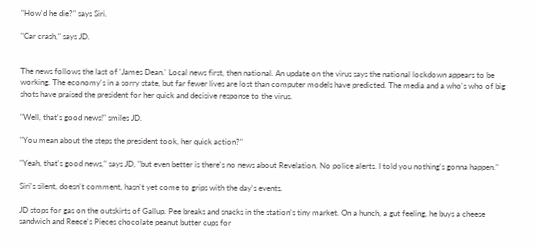"How'd he die?" says Siri.

"Car crash," says JD.


The news follows the last of 'James Dean.' Local news first, then national. An update on the virus says the national lockdown appears to be working. The economy's in a sorry state, but far fewer lives are lost than computer models have predicted. The media and a who's who of big shots have praised the president for her quick and decisive response to the virus.

"Well, that's good news!" smiles JD.

"You mean about the steps the president took, her quick action?"

"Yeah, that's good news," says JD, "but even better is there's no news about Revelation. No police alerts. I told you nothing's gonna happen."

Siri's silent, doesn't comment, hasn't yet come to grips with the day's events.

JD stops for gas on the outskirts of Gallup. Pee breaks and snacks in the station's tiny market. On a hunch, a gut feeling, he buys a cheese sandwich and Reece's Pieces chocolate peanut butter cups for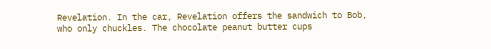Revelation. In the car, Revelation offers the sandwich to Bob, who only chuckles. The chocolate peanut butter cups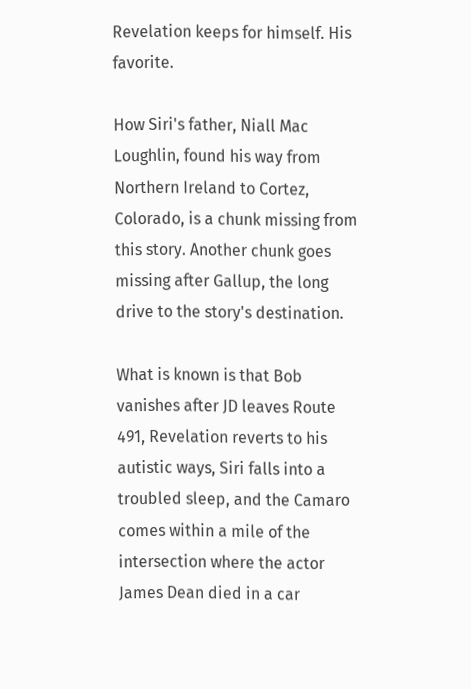Revelation keeps for himself. His favorite.

How Siri's father, Niall Mac Loughlin, found his way from Northern Ireland to Cortez, Colorado, is a chunk missing from this story. Another chunk goes missing after Gallup, the long drive to the story's destination.

What is known is that Bob vanishes after JD leaves Route 491, Revelation reverts to his autistic ways, Siri falls into a troubled sleep, and the Camaro comes within a mile of the intersection where the actor James Dean died in a car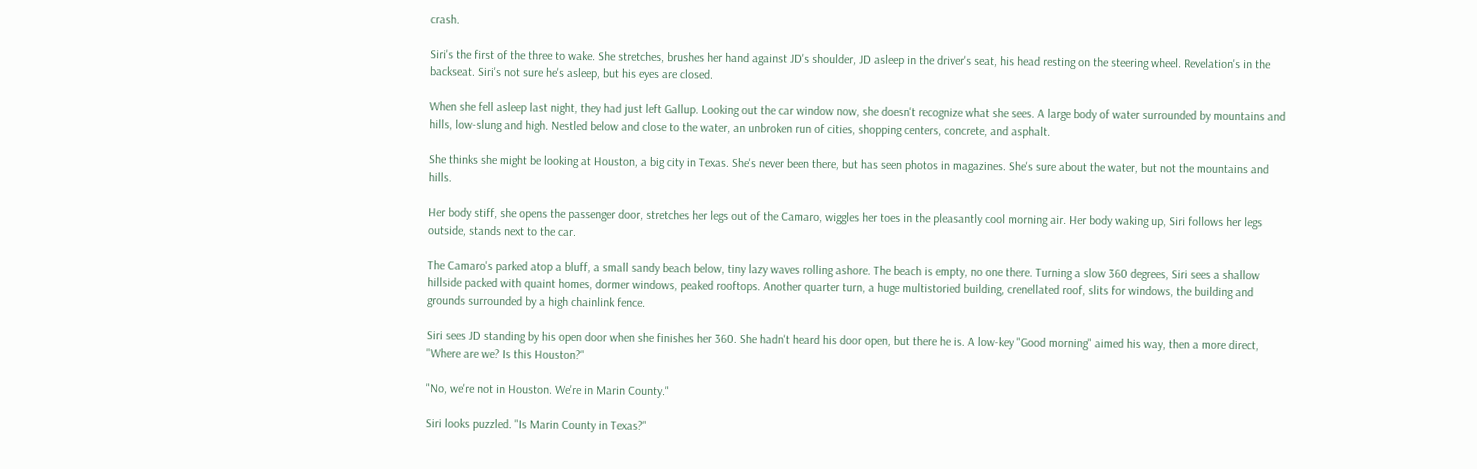crash.

Siri's the first of the three to wake. She stretches, brushes her hand against JD's shoulder, JD asleep in the driver's seat, his head resting on the steering wheel. Revelation's in the backseat. Siri's not sure he's asleep, but his eyes are closed.

When she fell asleep last night, they had just left Gallup. Looking out the car window now, she doesn't recognize what she sees. A large body of water surrounded by mountains and hills, low-slung and high. Nestled below and close to the water, an unbroken run of cities, shopping centers, concrete, and asphalt.

She thinks she might be looking at Houston, a big city in Texas. She's never been there, but has seen photos in magazines. She's sure about the water, but not the mountains and hills.

Her body stiff, she opens the passenger door, stretches her legs out of the Camaro, wiggles her toes in the pleasantly cool morning air. Her body waking up, Siri follows her legs outside, stands next to the car.

The Camaro's parked atop a bluff, a small sandy beach below, tiny lazy waves rolling ashore. The beach is empty, no one there. Turning a slow 360 degrees, Siri sees a shallow hillside packed with quaint homes, dormer windows, peaked rooftops. Another quarter turn, a huge multistoried building, crenellated roof, slits for windows, the building and grounds surrounded by a high chainlink fence.

Siri sees JD standing by his open door when she finishes her 360. She hadn't heard his door open, but there he is. A low-key "Good morning" aimed his way, then a more direct, "Where are we? Is this Houston?"

"No, we're not in Houston. We're in Marin County."

Siri looks puzzled. "Is Marin County in Texas?"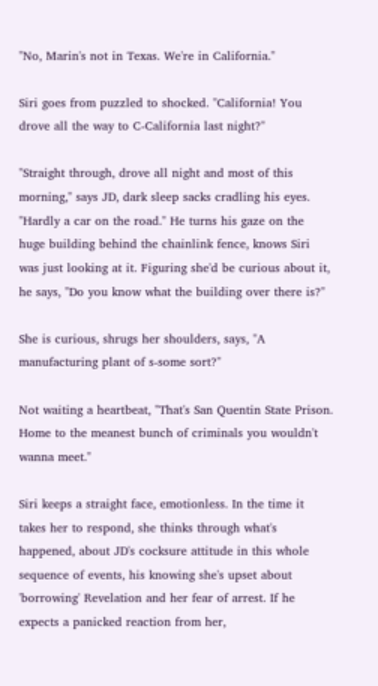"No, Marin's not in Texas. We're in California."

Siri goes from puzzled to shocked. "California! You drove all the way to C-California last night?"

"Straight through, drove all night and most of this morning," says JD, dark sleep sacks cradling his eyes. "Hardly a car on the road." He turns his gaze on the huge building behind the chainlink fence, knows Siri was just looking at it. Figuring she'd be curious about it, he says, "Do you know what the building over there is?"

She is curious, shrugs her shoulders, says, "A manufacturing plant of s-some sort?"

Not waiting a heartbeat, "That's San Quentin State Prison. Home to the meanest bunch of criminals you wouldn't wanna meet."

Siri keeps a straight face, emotionless. In the time it takes her to respond, she thinks through what's happened, about JD's cocksure attitude in this whole sequence of events, his knowing she's upset about 'borrowing' Revelation and her fear of arrest. If he expects a panicked reaction from her,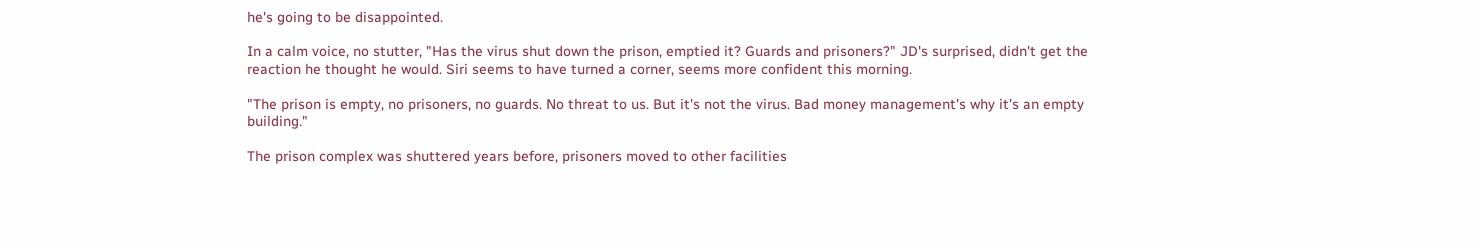he's going to be disappointed.

In a calm voice, no stutter, "Has the virus shut down the prison, emptied it? Guards and prisoners?" JD's surprised, didn't get the reaction he thought he would. Siri seems to have turned a corner, seems more confident this morning.

"The prison is empty, no prisoners, no guards. No threat to us. But it's not the virus. Bad money management's why it's an empty building."

The prison complex was shuttered years before, prisoners moved to other facilities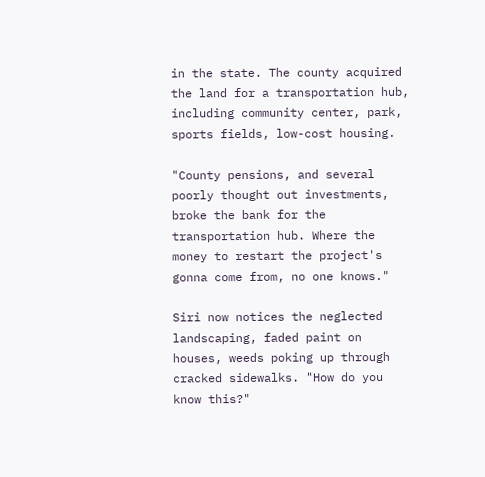in the state. The county acquired the land for a transportation hub, including community center, park, sports fields, low-cost housing.

"County pensions, and several poorly thought out investments, broke the bank for the transportation hub. Where the money to restart the project's gonna come from, no one knows."

Siri now notices the neglected landscaping, faded paint on houses, weeds poking up through cracked sidewalks. "How do you know this?"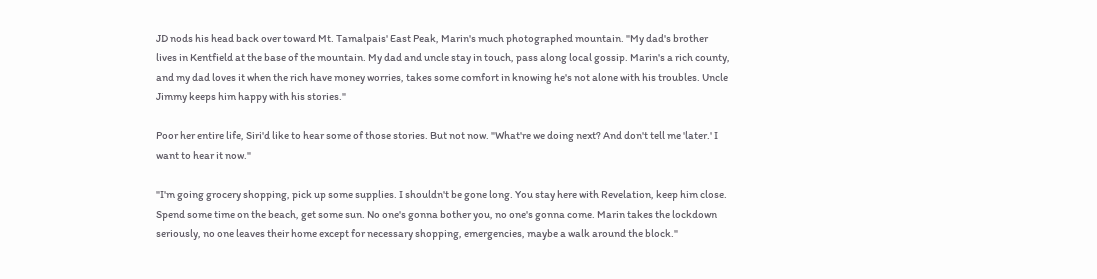JD nods his head back over toward Mt. Tamalpais' East Peak, Marin's much photographed mountain. "My dad's brother lives in Kentfield at the base of the mountain. My dad and uncle stay in touch, pass along local gossip. Marin's a rich county, and my dad loves it when the rich have money worries, takes some comfort in knowing he's not alone with his troubles. Uncle Jimmy keeps him happy with his stories."

Poor her entire life, Siri'd like to hear some of those stories. But not now. "What're we doing next? And don't tell me 'later.' I want to hear it now."

"I'm going grocery shopping, pick up some supplies. I shouldn't be gone long. You stay here with Revelation, keep him close. Spend some time on the beach, get some sun. No one's gonna bother you, no one's gonna come. Marin takes the lockdown seriously, no one leaves their home except for necessary shopping, emergencies, maybe a walk around the block."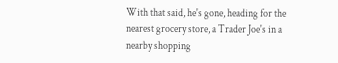With that said, he's gone, heading for the nearest grocery store, a Trader Joe's in a nearby shopping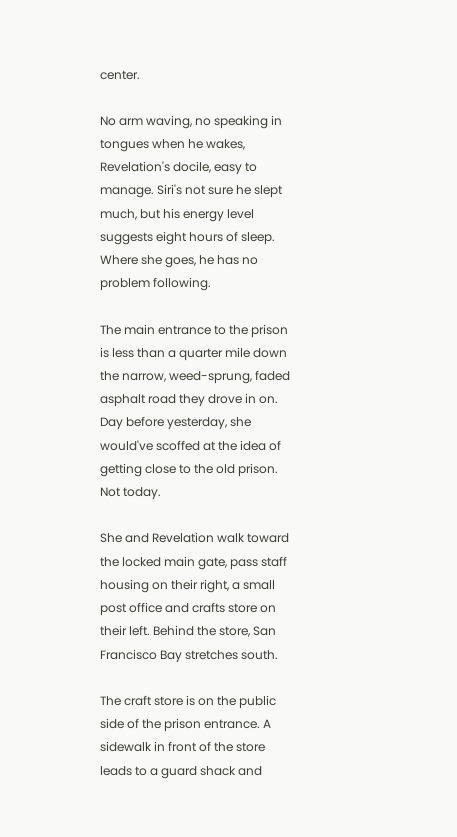center.

No arm waving, no speaking in tongues when he wakes, Revelation's docile, easy to manage. Siri's not sure he slept much, but his energy level suggests eight hours of sleep. Where she goes, he has no problem following.

The main entrance to the prison is less than a quarter mile down the narrow, weed-sprung, faded asphalt road they drove in on. Day before yesterday, she would've scoffed at the idea of getting close to the old prison. Not today.

She and Revelation walk toward the locked main gate, pass staff housing on their right, a small post office and crafts store on their left. Behind the store, San Francisco Bay stretches south.

The craft store is on the public side of the prison entrance. A sidewalk in front of the store leads to a guard shack and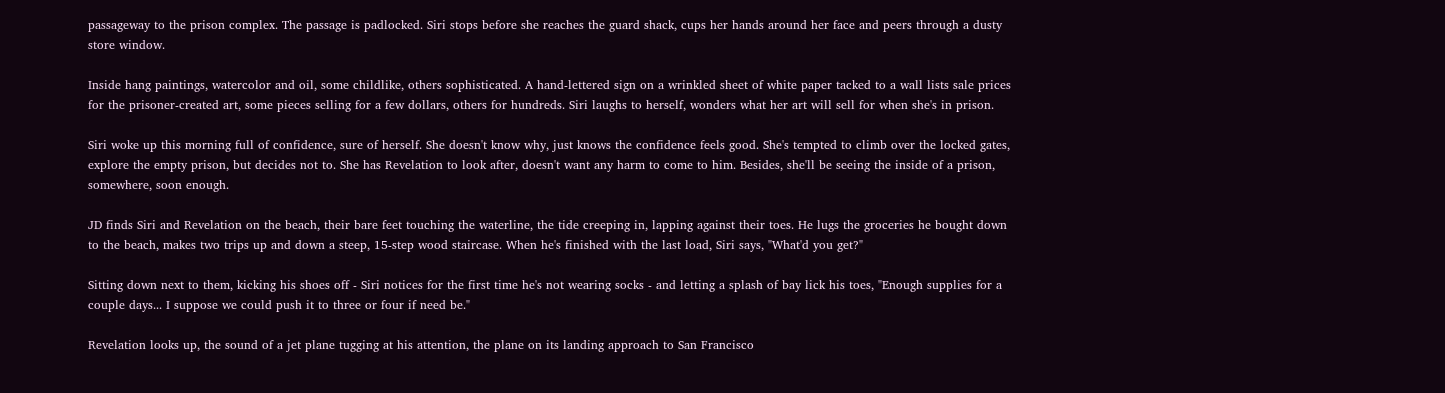passageway to the prison complex. The passage is padlocked. Siri stops before she reaches the guard shack, cups her hands around her face and peers through a dusty store window.

Inside hang paintings, watercolor and oil, some childlike, others sophisticated. A hand-lettered sign on a wrinkled sheet of white paper tacked to a wall lists sale prices for the prisoner-created art, some pieces selling for a few dollars, others for hundreds. Siri laughs to herself, wonders what her art will sell for when she's in prison.

Siri woke up this morning full of confidence, sure of herself. She doesn't know why, just knows the confidence feels good. She's tempted to climb over the locked gates, explore the empty prison, but decides not to. She has Revelation to look after, doesn't want any harm to come to him. Besides, she'll be seeing the inside of a prison, somewhere, soon enough.

JD finds Siri and Revelation on the beach, their bare feet touching the waterline, the tide creeping in, lapping against their toes. He lugs the groceries he bought down to the beach, makes two trips up and down a steep, 15-step wood staircase. When he's finished with the last load, Siri says, "What'd you get?"

Sitting down next to them, kicking his shoes off - Siri notices for the first time he's not wearing socks - and letting a splash of bay lick his toes, "Enough supplies for a couple days... I suppose we could push it to three or four if need be."

Revelation looks up, the sound of a jet plane tugging at his attention, the plane on its landing approach to San Francisco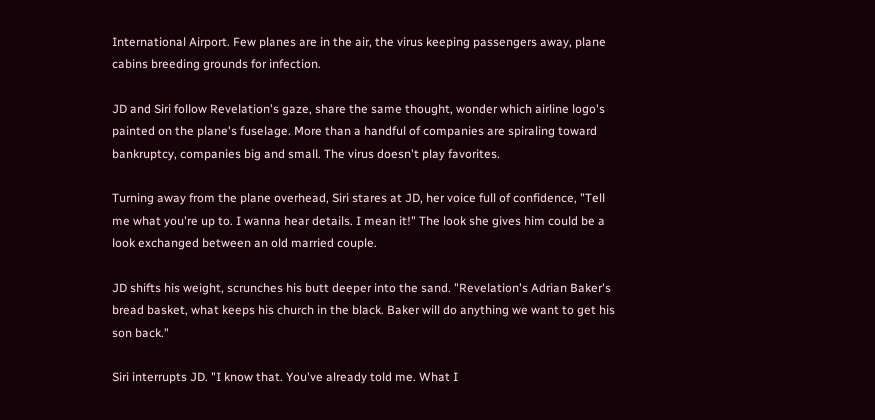International Airport. Few planes are in the air, the virus keeping passengers away, plane cabins breeding grounds for infection.

JD and Siri follow Revelation's gaze, share the same thought, wonder which airline logo's painted on the plane's fuselage. More than a handful of companies are spiraling toward bankruptcy, companies big and small. The virus doesn't play favorites.

Turning away from the plane overhead, Siri stares at JD, her voice full of confidence, "Tell me what you're up to. I wanna hear details. I mean it!" The look she gives him could be a look exchanged between an old married couple.

JD shifts his weight, scrunches his butt deeper into the sand. "Revelation's Adrian Baker's bread basket, what keeps his church in the black. Baker will do anything we want to get his son back."

Siri interrupts JD. "I know that. You've already told me. What I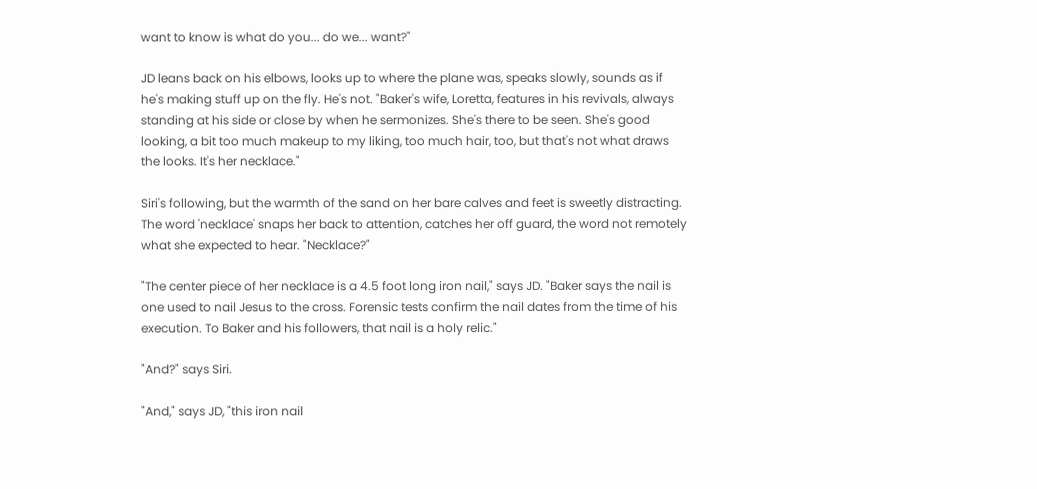want to know is what do you... do we... want?"

JD leans back on his elbows, looks up to where the plane was, speaks slowly, sounds as if he's making stuff up on the fly. He's not. "Baker's wife, Loretta, features in his revivals, always standing at his side or close by when he sermonizes. She's there to be seen. She's good looking, a bit too much makeup to my liking, too much hair, too, but that's not what draws the looks. It's her necklace."

Siri's following, but the warmth of the sand on her bare calves and feet is sweetly distracting. The word 'necklace' snaps her back to attention, catches her off guard, the word not remotely what she expected to hear. "Necklace?"

"The center piece of her necklace is a 4.5 foot long iron nail," says JD. "Baker says the nail is one used to nail Jesus to the cross. Forensic tests confirm the nail dates from the time of his execution. To Baker and his followers, that nail is a holy relic."

"And?" says Siri.

"And," says JD, "this iron nail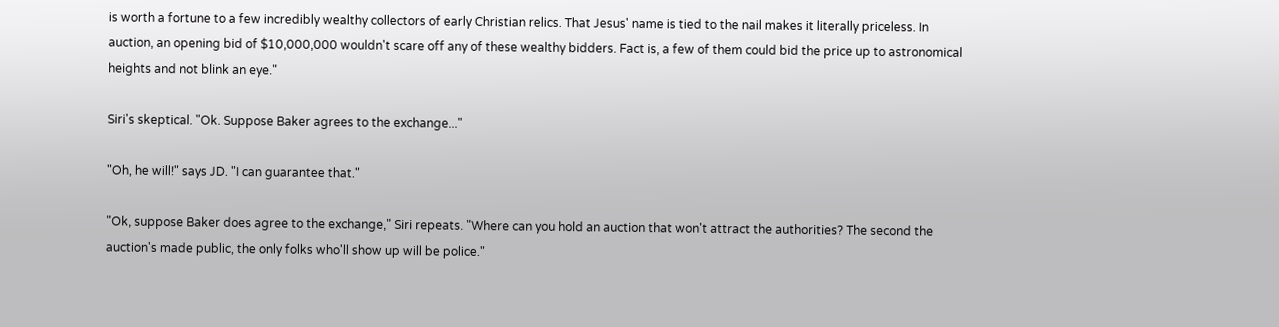is worth a fortune to a few incredibly wealthy collectors of early Christian relics. That Jesus' name is tied to the nail makes it literally priceless. In auction, an opening bid of $10,000,000 wouldn't scare off any of these wealthy bidders. Fact is, a few of them could bid the price up to astronomical heights and not blink an eye."

Siri's skeptical. "Ok. Suppose Baker agrees to the exchange..."

"Oh, he will!" says JD. "I can guarantee that."

"Ok, suppose Baker does agree to the exchange," Siri repeats. "Where can you hold an auction that won't attract the authorities? The second the auction's made public, the only folks who'll show up will be police."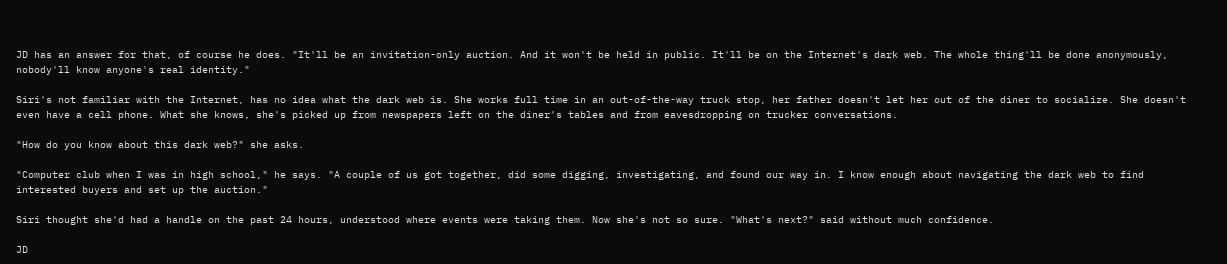JD has an answer for that, of course he does. "It'll be an invitation-only auction. And it won't be held in public. It'll be on the Internet's dark web. The whole thing'll be done anonymously, nobody'll know anyone's real identity."

Siri's not familiar with the Internet, has no idea what the dark web is. She works full time in an out-of-the-way truck stop, her father doesn't let her out of the diner to socialize. She doesn't even have a cell phone. What she knows, she's picked up from newspapers left on the diner's tables and from eavesdropping on trucker conversations.

"How do you know about this dark web?" she asks.

"Computer club when I was in high school," he says. "A couple of us got together, did some digging, investigating, and found our way in. I know enough about navigating the dark web to find interested buyers and set up the auction."

Siri thought she'd had a handle on the past 24 hours, understood where events were taking them. Now she's not so sure. "What's next?" said without much confidence.

JD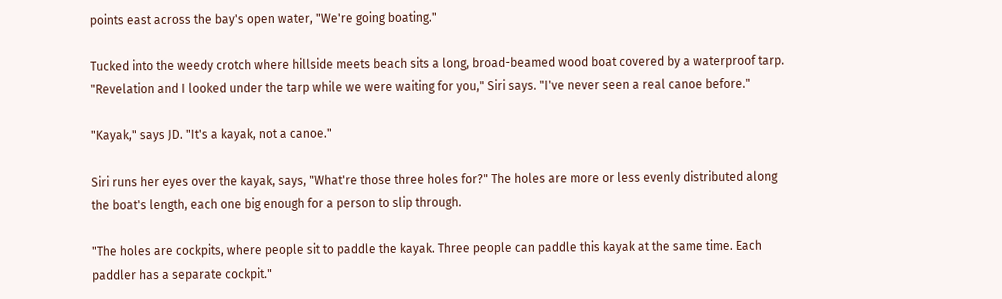points east across the bay's open water, "We're going boating."

Tucked into the weedy crotch where hillside meets beach sits a long, broad-beamed wood boat covered by a waterproof tarp. "Revelation and I looked under the tarp while we were waiting for you," Siri says. "I've never seen a real canoe before."

"Kayak," says JD. "It's a kayak, not a canoe."

Siri runs her eyes over the kayak, says, "What're those three holes for?" The holes are more or less evenly distributed along the boat's length, each one big enough for a person to slip through.

"The holes are cockpits, where people sit to paddle the kayak. Three people can paddle this kayak at the same time. Each paddler has a separate cockpit."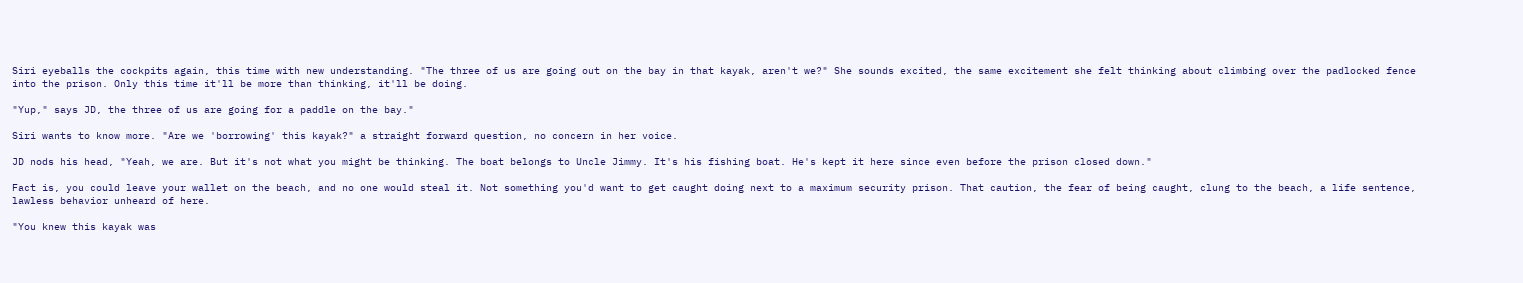Siri eyeballs the cockpits again, this time with new understanding. "The three of us are going out on the bay in that kayak, aren't we?" She sounds excited, the same excitement she felt thinking about climbing over the padlocked fence into the prison. Only this time it'll be more than thinking, it'll be doing.

"Yup," says JD, the three of us are going for a paddle on the bay."

Siri wants to know more. "Are we 'borrowing' this kayak?" a straight forward question, no concern in her voice.

JD nods his head, "Yeah, we are. But it's not what you might be thinking. The boat belongs to Uncle Jimmy. It's his fishing boat. He's kept it here since even before the prison closed down."

Fact is, you could leave your wallet on the beach, and no one would steal it. Not something you'd want to get caught doing next to a maximum security prison. That caution, the fear of being caught, clung to the beach, a life sentence, lawless behavior unheard of here.

"You knew this kayak was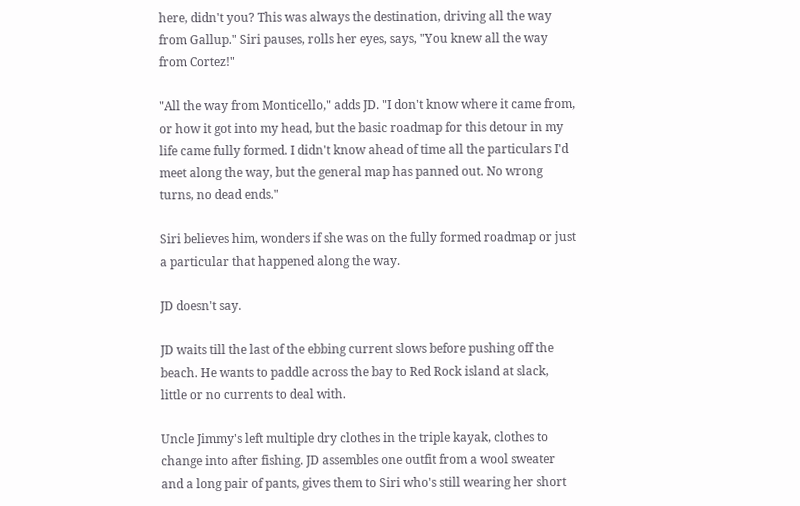here, didn't you? This was always the destination, driving all the way from Gallup." Siri pauses, rolls her eyes, says, "You knew all the way from Cortez!"

"All the way from Monticello," adds JD. "I don't know where it came from, or how it got into my head, but the basic roadmap for this detour in my life came fully formed. I didn't know ahead of time all the particulars I'd meet along the way, but the general map has panned out. No wrong turns, no dead ends."

Siri believes him, wonders if she was on the fully formed roadmap or just a particular that happened along the way.

JD doesn't say.

JD waits till the last of the ebbing current slows before pushing off the beach. He wants to paddle across the bay to Red Rock island at slack, little or no currents to deal with.

Uncle Jimmy's left multiple dry clothes in the triple kayak, clothes to change into after fishing. JD assembles one outfit from a wool sweater and a long pair of pants, gives them to Siri who's still wearing her short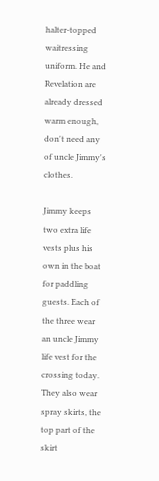halter-topped waitressing uniform. He and Revelation are already dressed warm enough, don't need any of uncle Jimmy's clothes.

Jimmy keeps two extra life vests plus his own in the boat for paddling guests. Each of the three wear an uncle Jimmy life vest for the crossing today. They also wear spray skirts, the top part of the skirt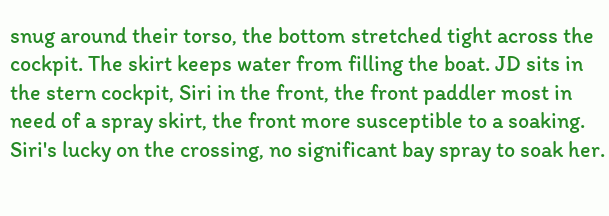snug around their torso, the bottom stretched tight across the cockpit. The skirt keeps water from filling the boat. JD sits in the stern cockpit, Siri in the front, the front paddler most in need of a spray skirt, the front more susceptible to a soaking. Siri's lucky on the crossing, no significant bay spray to soak her.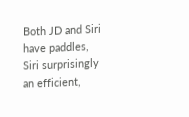Both JD and Siri have paddles, Siri surprisingly an efficient,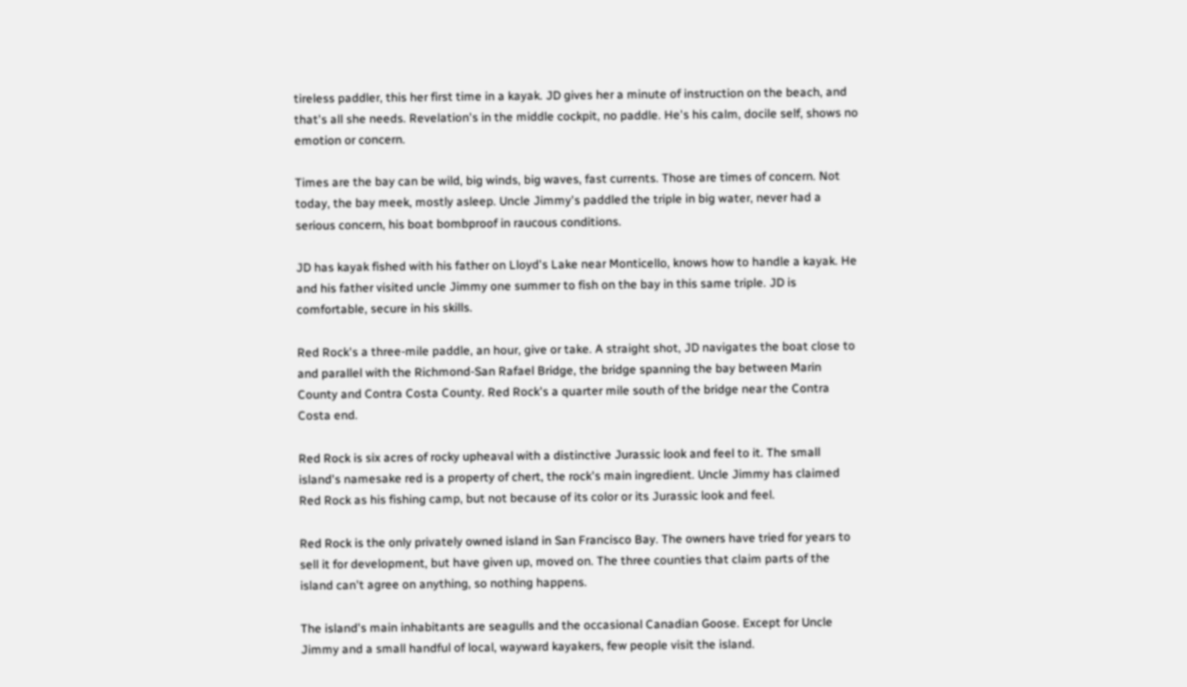tireless paddler, this her first time in a kayak. JD gives her a minute of instruction on the beach, and that's all she needs. Revelation's in the middle cockpit, no paddle. He's his calm, docile self, shows no emotion or concern.

Times are the bay can be wild, big winds, big waves, fast currents. Those are times of concern. Not today, the bay meek, mostly asleep. Uncle Jimmy's paddled the triple in big water, never had a serious concern, his boat bombproof in raucous conditions.

JD has kayak fished with his father on Lloyd's Lake near Monticello, knows how to handle a kayak. He and his father visited uncle Jimmy one summer to fish on the bay in this same triple. JD is comfortable, secure in his skills.

Red Rock's a three-mile paddle, an hour, give or take. A straight shot, JD navigates the boat close to and parallel with the Richmond-San Rafael Bridge, the bridge spanning the bay between Marin County and Contra Costa County. Red Rock's a quarter mile south of the bridge near the Contra Costa end.

Red Rock is six acres of rocky upheaval with a distinctive Jurassic look and feel to it. The small island's namesake red is a property of chert, the rock's main ingredient. Uncle Jimmy has claimed Red Rock as his fishing camp, but not because of its color or its Jurassic look and feel.

Red Rock is the only privately owned island in San Francisco Bay. The owners have tried for years to sell it for development, but have given up, moved on. The three counties that claim parts of the island can't agree on anything, so nothing happens.

The island's main inhabitants are seagulls and the occasional Canadian Goose. Except for Uncle Jimmy and a small handful of local, wayward kayakers, few people visit the island.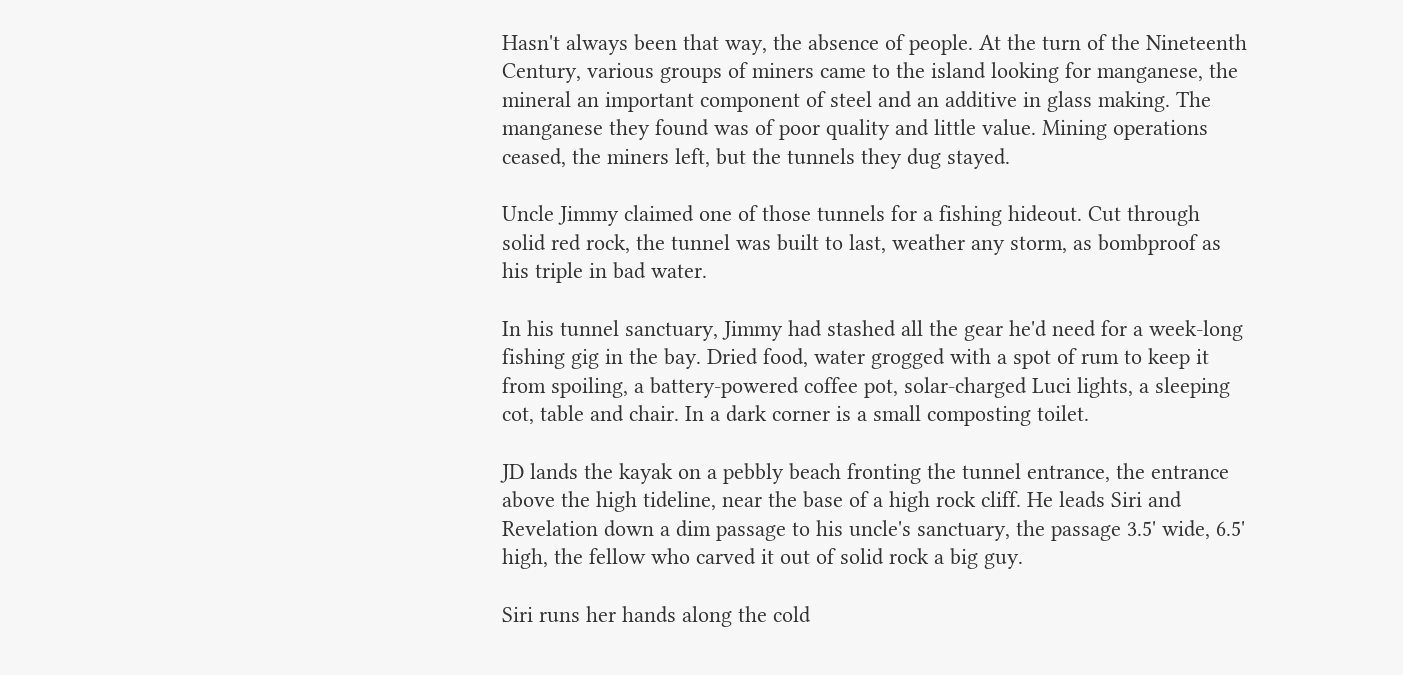Hasn't always been that way, the absence of people. At the turn of the Nineteenth Century, various groups of miners came to the island looking for manganese, the mineral an important component of steel and an additive in glass making. The manganese they found was of poor quality and little value. Mining operations ceased, the miners left, but the tunnels they dug stayed.

Uncle Jimmy claimed one of those tunnels for a fishing hideout. Cut through solid red rock, the tunnel was built to last, weather any storm, as bombproof as his triple in bad water.

In his tunnel sanctuary, Jimmy had stashed all the gear he'd need for a week-long fishing gig in the bay. Dried food, water grogged with a spot of rum to keep it from spoiling, a battery-powered coffee pot, solar-charged Luci lights, a sleeping cot, table and chair. In a dark corner is a small composting toilet.

JD lands the kayak on a pebbly beach fronting the tunnel entrance, the entrance above the high tideline, near the base of a high rock cliff. He leads Siri and Revelation down a dim passage to his uncle's sanctuary, the passage 3.5' wide, 6.5' high, the fellow who carved it out of solid rock a big guy.

Siri runs her hands along the cold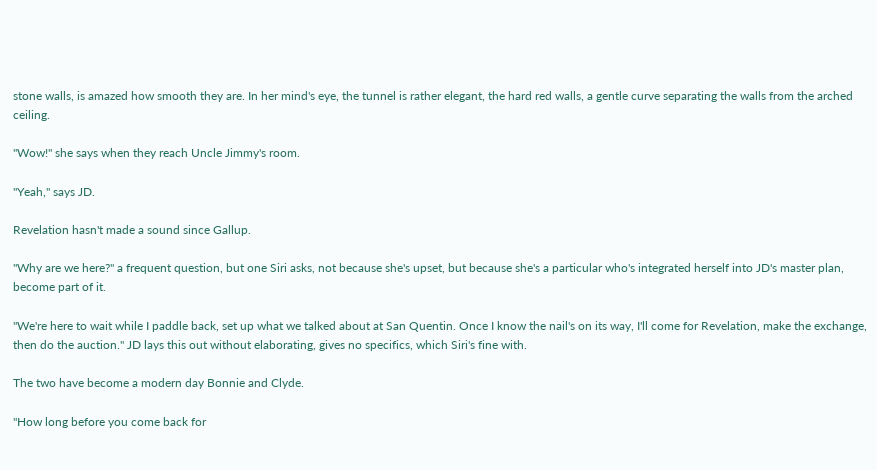stone walls, is amazed how smooth they are. In her mind's eye, the tunnel is rather elegant, the hard red walls, a gentle curve separating the walls from the arched ceiling.

"Wow!" she says when they reach Uncle Jimmy's room.

"Yeah," says JD.

Revelation hasn't made a sound since Gallup.

"Why are we here?" a frequent question, but one Siri asks, not because she's upset, but because she's a particular who's integrated herself into JD's master plan, become part of it.

"We're here to wait while I paddle back, set up what we talked about at San Quentin. Once I know the nail's on its way, I'll come for Revelation, make the exchange, then do the auction." JD lays this out without elaborating, gives no specifics, which Siri's fine with.

The two have become a modern day Bonnie and Clyde.

"How long before you come back for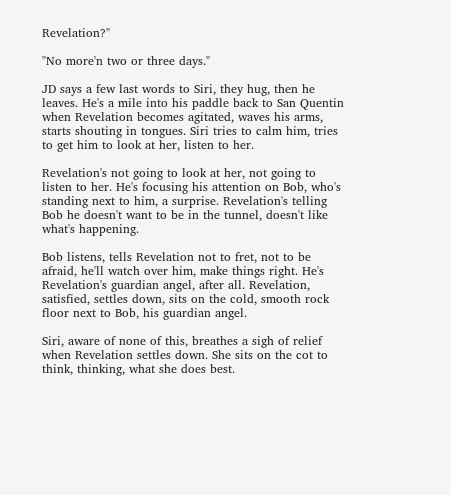Revelation?"

"No more'n two or three days."

JD says a few last words to Siri, they hug, then he leaves. He's a mile into his paddle back to San Quentin when Revelation becomes agitated, waves his arms, starts shouting in tongues. Siri tries to calm him, tries to get him to look at her, listen to her.

Revelation's not going to look at her, not going to listen to her. He's focusing his attention on Bob, who's standing next to him, a surprise. Revelation's telling Bob he doesn't want to be in the tunnel, doesn't like what's happening.

Bob listens, tells Revelation not to fret, not to be afraid, he'll watch over him, make things right. He's Revelation's guardian angel, after all. Revelation, satisfied, settles down, sits on the cold, smooth rock floor next to Bob, his guardian angel.

Siri, aware of none of this, breathes a sigh of relief when Revelation settles down. She sits on the cot to think, thinking, what she does best.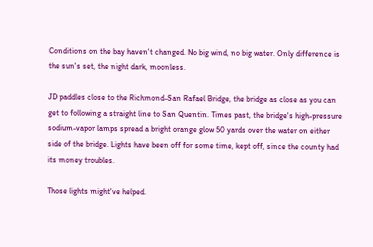Conditions on the bay haven't changed. No big wind, no big water. Only difference is the sun's set, the night dark, moonless.

JD paddles close to the Richmond-San Rafael Bridge, the bridge as close as you can get to following a straight line to San Quentin. Times past, the bridge's high-pressure sodium-vapor lamps spread a bright orange glow 50 yards over the water on either side of the bridge. Lights have been off for some time, kept off, since the county had its money troubles.

Those lights might've helped.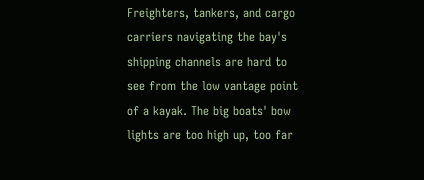Freighters, tankers, and cargo carriers navigating the bay's shipping channels are hard to see from the low vantage point of a kayak. The big boats' bow lights are too high up, too far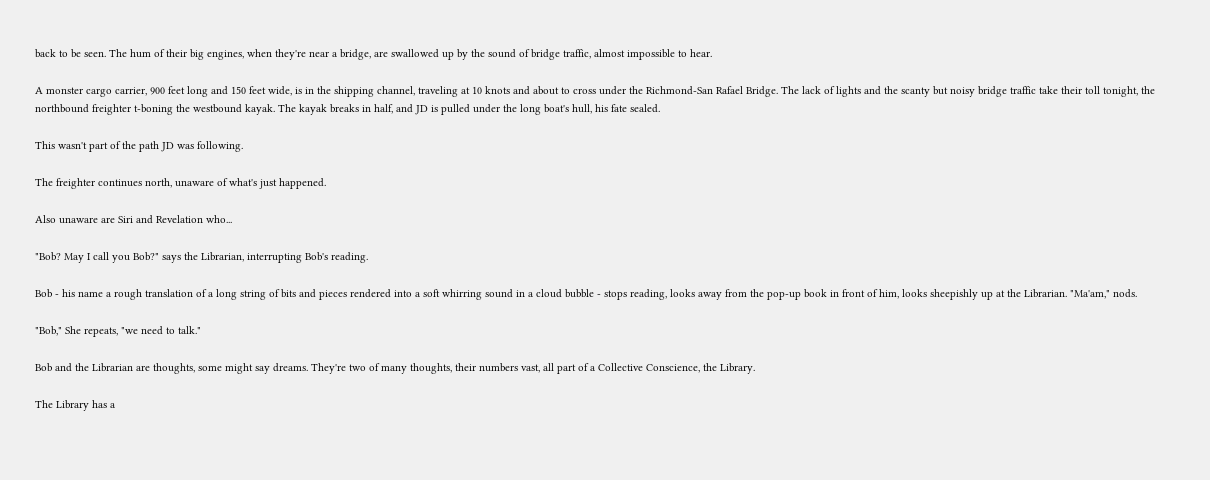back to be seen. The hum of their big engines, when they're near a bridge, are swallowed up by the sound of bridge traffic, almost impossible to hear.

A monster cargo carrier, 900 feet long and 150 feet wide, is in the shipping channel, traveling at 10 knots and about to cross under the Richmond-San Rafael Bridge. The lack of lights and the scanty but noisy bridge traffic take their toll tonight, the northbound freighter t-boning the westbound kayak. The kayak breaks in half, and JD is pulled under the long boat's hull, his fate sealed.

This wasn't part of the path JD was following.

The freighter continues north, unaware of what's just happened.

Also unaware are Siri and Revelation who...

"Bob? May I call you Bob?" says the Librarian, interrupting Bob's reading.

Bob - his name a rough translation of a long string of bits and pieces rendered into a soft whirring sound in a cloud bubble - stops reading, looks away from the pop-up book in front of him, looks sheepishly up at the Librarian. "Ma'am," nods.

"Bob," She repeats, "we need to talk."

Bob and the Librarian are thoughts, some might say dreams. They're two of many thoughts, their numbers vast, all part of a Collective Conscience, the Library.

The Library has a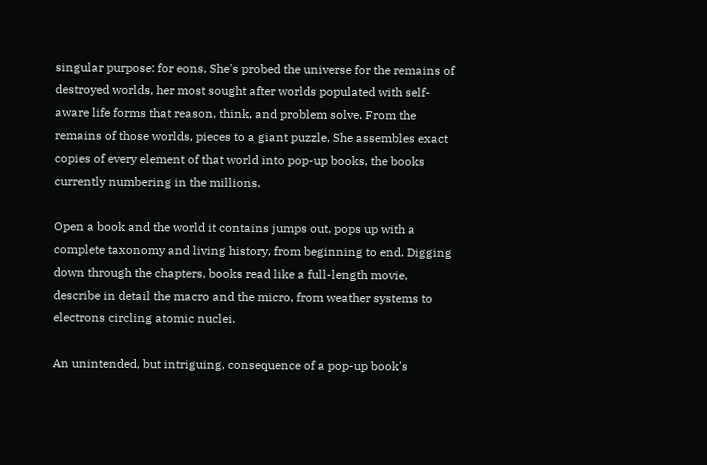singular purpose: for eons, She's probed the universe for the remains of destroyed worlds, her most sought after worlds populated with self-aware life forms that reason, think, and problem solve. From the remains of those worlds, pieces to a giant puzzle, She assembles exact copies of every element of that world into pop-up books, the books currently numbering in the millions.

Open a book and the world it contains jumps out, pops up with a complete taxonomy and living history, from beginning to end. Digging down through the chapters, books read like a full-length movie, describe in detail the macro and the micro, from weather systems to electrons circling atomic nuclei.

An unintended, but intriguing, consequence of a pop-up book's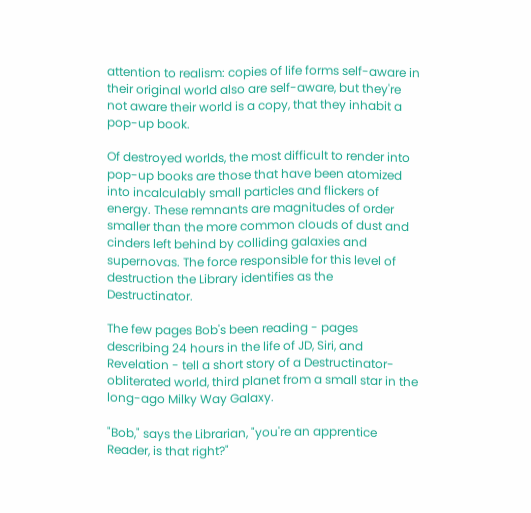attention to realism: copies of life forms self-aware in their original world also are self-aware, but they're not aware their world is a copy, that they inhabit a pop-up book.

Of destroyed worlds, the most difficult to render into pop-up books are those that have been atomized into incalculably small particles and flickers of energy. These remnants are magnitudes of order smaller than the more common clouds of dust and cinders left behind by colliding galaxies and supernovas. The force responsible for this level of destruction the Library identifies as the Destructinator.

The few pages Bob's been reading - pages describing 24 hours in the life of JD, Siri, and Revelation - tell a short story of a Destructinator-obliterated world, third planet from a small star in the long-ago Milky Way Galaxy.

"Bob," says the Librarian, "you're an apprentice Reader, is that right?"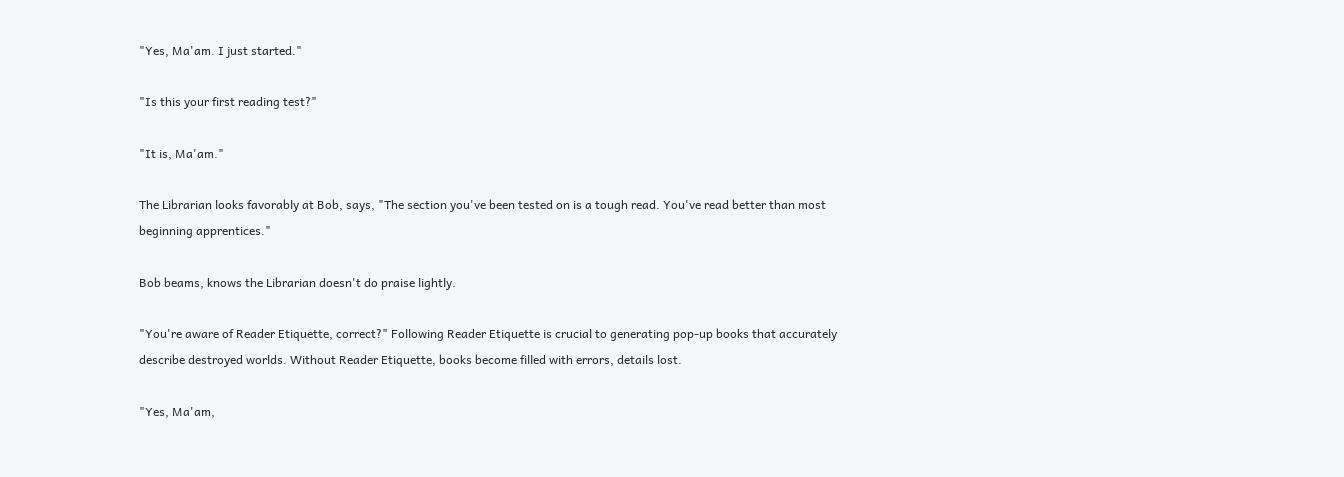"Yes, Ma'am. I just started."

"Is this your first reading test?"

"It is, Ma'am."

The Librarian looks favorably at Bob, says, "The section you've been tested on is a tough read. You've read better than most beginning apprentices."

Bob beams, knows the Librarian doesn't do praise lightly.

"You're aware of Reader Etiquette, correct?" Following Reader Etiquette is crucial to generating pop-up books that accurately describe destroyed worlds. Without Reader Etiquette, books become filled with errors, details lost.

"Yes, Ma'am,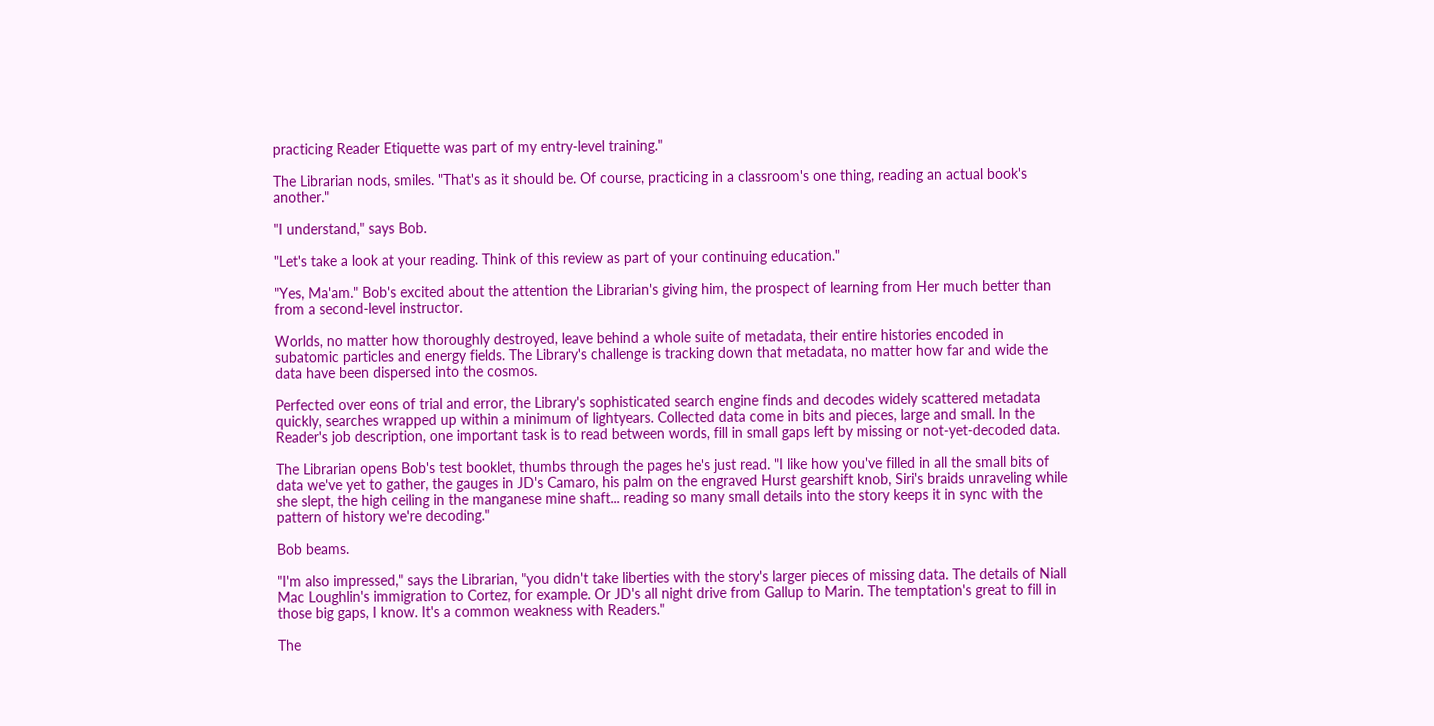practicing Reader Etiquette was part of my entry-level training."

The Librarian nods, smiles. "That's as it should be. Of course, practicing in a classroom's one thing, reading an actual book's another."

"I understand," says Bob.

"Let's take a look at your reading. Think of this review as part of your continuing education."

"Yes, Ma'am." Bob's excited about the attention the Librarian's giving him, the prospect of learning from Her much better than from a second-level instructor.

Worlds, no matter how thoroughly destroyed, leave behind a whole suite of metadata, their entire histories encoded in subatomic particles and energy fields. The Library's challenge is tracking down that metadata, no matter how far and wide the data have been dispersed into the cosmos.

Perfected over eons of trial and error, the Library's sophisticated search engine finds and decodes widely scattered metadata quickly, searches wrapped up within a minimum of lightyears. Collected data come in bits and pieces, large and small. In the Reader's job description, one important task is to read between words, fill in small gaps left by missing or not-yet-decoded data.

The Librarian opens Bob's test booklet, thumbs through the pages he's just read. "I like how you've filled in all the small bits of data we've yet to gather, the gauges in JD's Camaro, his palm on the engraved Hurst gearshift knob, Siri's braids unraveling while she slept, the high ceiling in the manganese mine shaft... reading so many small details into the story keeps it in sync with the pattern of history we're decoding."

Bob beams.

"I'm also impressed," says the Librarian, "you didn't take liberties with the story's larger pieces of missing data. The details of Niall Mac Loughlin's immigration to Cortez, for example. Or JD's all night drive from Gallup to Marin. The temptation's great to fill in those big gaps, I know. It's a common weakness with Readers."

The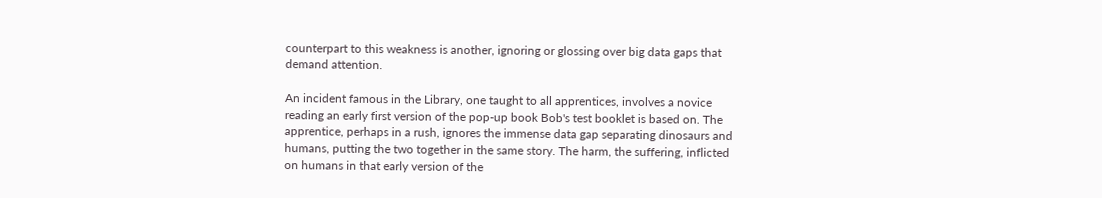counterpart to this weakness is another, ignoring or glossing over big data gaps that demand attention.

An incident famous in the Library, one taught to all apprentices, involves a novice reading an early first version of the pop-up book Bob's test booklet is based on. The apprentice, perhaps in a rush, ignores the immense data gap separating dinosaurs and humans, putting the two together in the same story. The harm, the suffering, inflicted on humans in that early version of the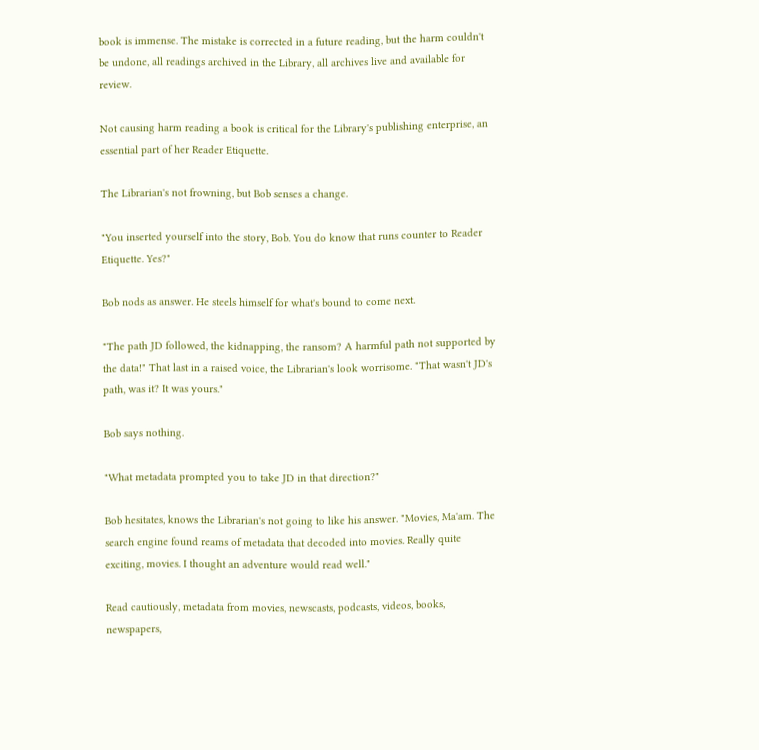book is immense. The mistake is corrected in a future reading, but the harm couldn't be undone, all readings archived in the Library, all archives live and available for review.

Not causing harm reading a book is critical for the Library's publishing enterprise, an essential part of her Reader Etiquette.

The Librarian's not frowning, but Bob senses a change.

"You inserted yourself into the story, Bob. You do know that runs counter to Reader Etiquette. Yes?"

Bob nods as answer. He steels himself for what's bound to come next.

"The path JD followed, the kidnapping, the ransom? A harmful path not supported by the data!" That last in a raised voice, the Librarian's look worrisome. "That wasn't JD's path, was it? It was yours."

Bob says nothing.

"What metadata prompted you to take JD in that direction?"

Bob hesitates, knows the Librarian's not going to like his answer. "Movies, Ma'am. The search engine found reams of metadata that decoded into movies. Really quite exciting, movies. I thought an adventure would read well."

Read cautiously, metadata from movies, newscasts, podcasts, videos, books, newspapers,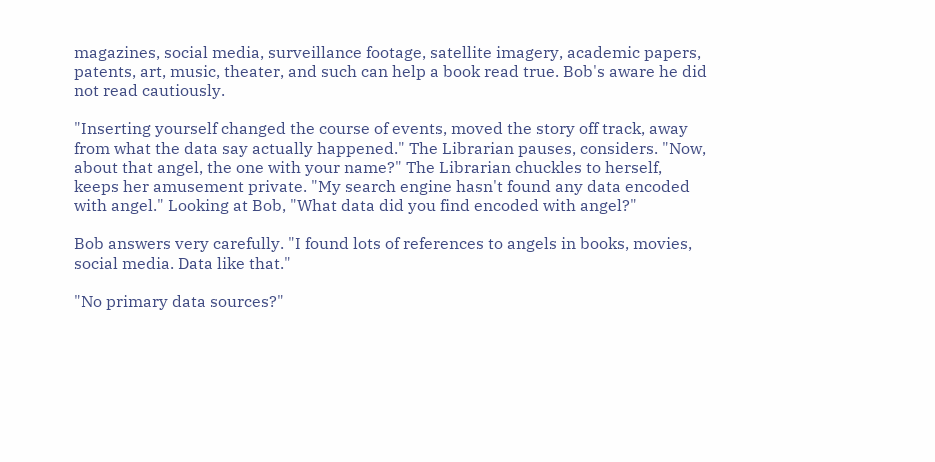magazines, social media, surveillance footage, satellite imagery, academic papers, patents, art, music, theater, and such can help a book read true. Bob's aware he did not read cautiously.

"Inserting yourself changed the course of events, moved the story off track, away from what the data say actually happened." The Librarian pauses, considers. "Now, about that angel, the one with your name?" The Librarian chuckles to herself, keeps her amusement private. "My search engine hasn't found any data encoded with angel." Looking at Bob, "What data did you find encoded with angel?"

Bob answers very carefully. "I found lots of references to angels in books, movies, social media. Data like that."

"No primary data sources?"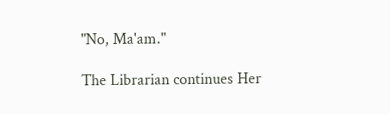"No, Ma'am."

The Librarian continues Her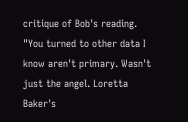critique of Bob's reading. "You turned to other data I know aren't primary. Wasn't just the angel. Loretta Baker's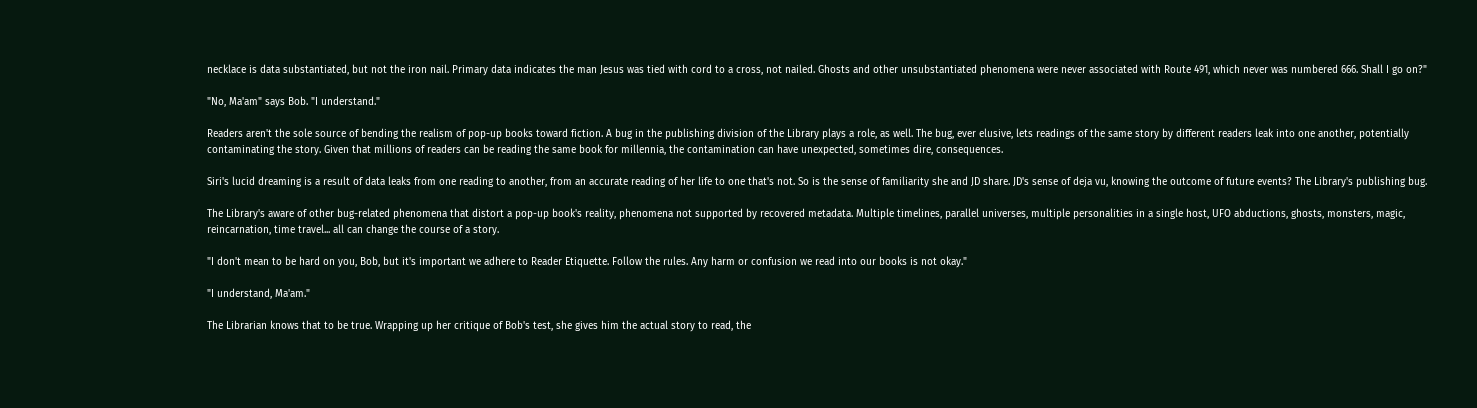necklace is data substantiated, but not the iron nail. Primary data indicates the man Jesus was tied with cord to a cross, not nailed. Ghosts and other unsubstantiated phenomena were never associated with Route 491, which never was numbered 666. Shall I go on?"

"No, Ma'am" says Bob. "I understand."

Readers aren't the sole source of bending the realism of pop-up books toward fiction. A bug in the publishing division of the Library plays a role, as well. The bug, ever elusive, lets readings of the same story by different readers leak into one another, potentially contaminating the story. Given that millions of readers can be reading the same book for millennia, the contamination can have unexpected, sometimes dire, consequences.

Siri's lucid dreaming is a result of data leaks from one reading to another, from an accurate reading of her life to one that's not. So is the sense of familiarity she and JD share. JD's sense of deja vu, knowing the outcome of future events? The Library's publishing bug.

The Library's aware of other bug-related phenomena that distort a pop-up book's reality, phenomena not supported by recovered metadata. Multiple timelines, parallel universes, multiple personalities in a single host, UFO abductions, ghosts, monsters, magic, reincarnation, time travel... all can change the course of a story.

"I don't mean to be hard on you, Bob, but it's important we adhere to Reader Etiquette. Follow the rules. Any harm or confusion we read into our books is not okay."

"I understand, Ma'am."

The Librarian knows that to be true. Wrapping up her critique of Bob's test, she gives him the actual story to read, the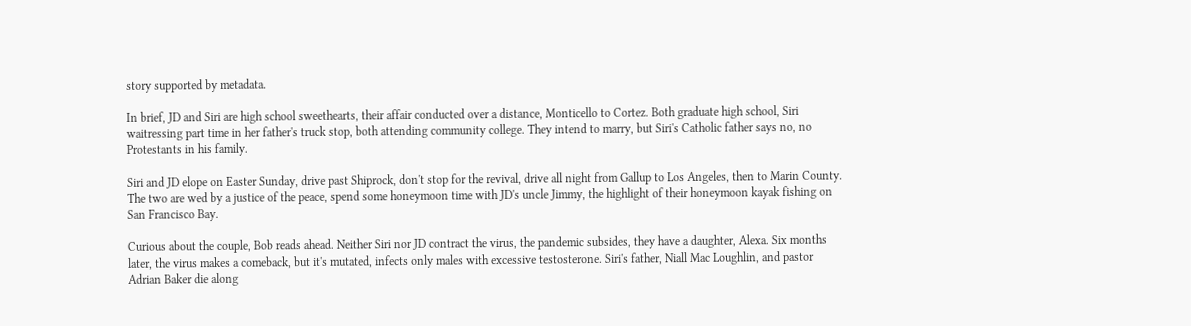story supported by metadata.

In brief, JD and Siri are high school sweethearts, their affair conducted over a distance, Monticello to Cortez. Both graduate high school, Siri waitressing part time in her father's truck stop, both attending community college. They intend to marry, but Siri's Catholic father says no, no Protestants in his family.

Siri and JD elope on Easter Sunday, drive past Shiprock, don't stop for the revival, drive all night from Gallup to Los Angeles, then to Marin County. The two are wed by a justice of the peace, spend some honeymoon time with JD's uncle Jimmy, the highlight of their honeymoon kayak fishing on San Francisco Bay.

Curious about the couple, Bob reads ahead. Neither Siri nor JD contract the virus, the pandemic subsides, they have a daughter, Alexa. Six months later, the virus makes a comeback, but it's mutated, infects only males with excessive testosterone. Siri's father, Niall Mac Loughlin, and pastor Adrian Baker die along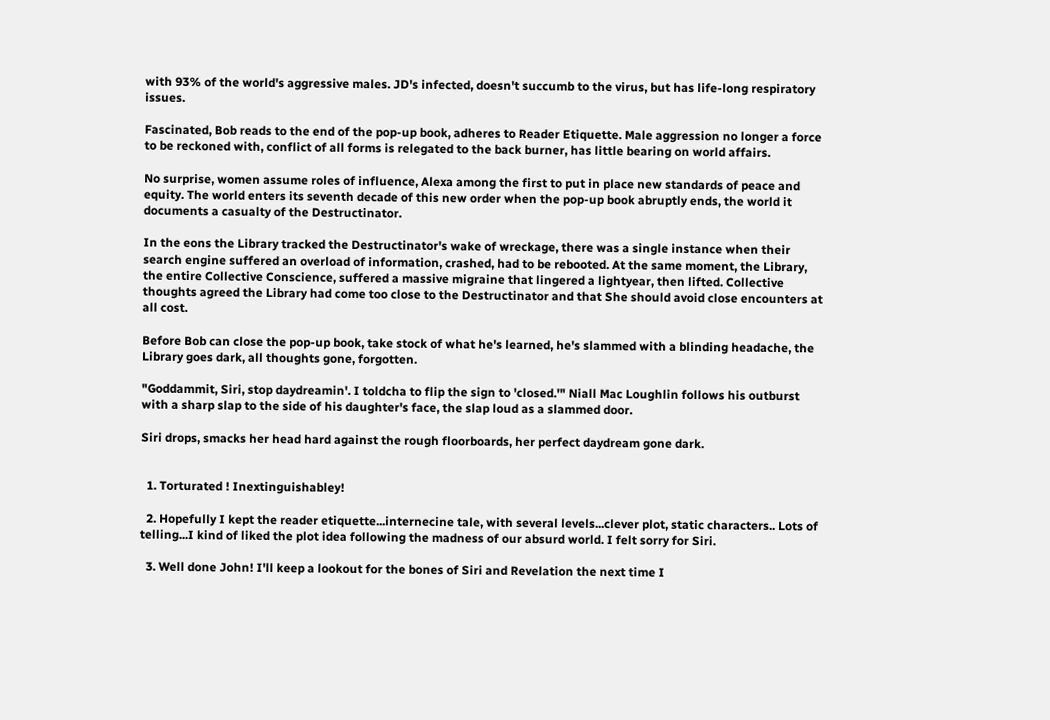with 93% of the world's aggressive males. JD's infected, doesn't succumb to the virus, but has life-long respiratory issues.

Fascinated, Bob reads to the end of the pop-up book, adheres to Reader Etiquette. Male aggression no longer a force to be reckoned with, conflict of all forms is relegated to the back burner, has little bearing on world affairs.

No surprise, women assume roles of influence, Alexa among the first to put in place new standards of peace and equity. The world enters its seventh decade of this new order when the pop-up book abruptly ends, the world it documents a casualty of the Destructinator.

In the eons the Library tracked the Destructinator's wake of wreckage, there was a single instance when their search engine suffered an overload of information, crashed, had to be rebooted. At the same moment, the Library, the entire Collective Conscience, suffered a massive migraine that lingered a lightyear, then lifted. Collective thoughts agreed the Library had come too close to the Destructinator and that She should avoid close encounters at all cost.

Before Bob can close the pop-up book, take stock of what he's learned, he's slammed with a blinding headache, the Library goes dark, all thoughts gone, forgotten.

"Goddammit, Siri, stop daydreamin'. I toldcha to flip the sign to 'closed.'" Niall Mac Loughlin follows his outburst with a sharp slap to the side of his daughter's face, the slap loud as a slammed door.

Siri drops, smacks her head hard against the rough floorboards, her perfect daydream gone dark.


  1. Torturated ! Inextinguishabley!

  2. Hopefully I kept the reader etiquette...internecine tale, with several levels...clever plot, static characters.. Lots of telling...I kind of liked the plot idea following the madness of our absurd world. I felt sorry for Siri.

  3. Well done John! I'll keep a lookout for the bones of Siri and Revelation the next time I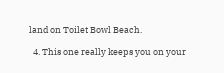land on Toilet Bowl Beach.

  4. This one really keeps you on your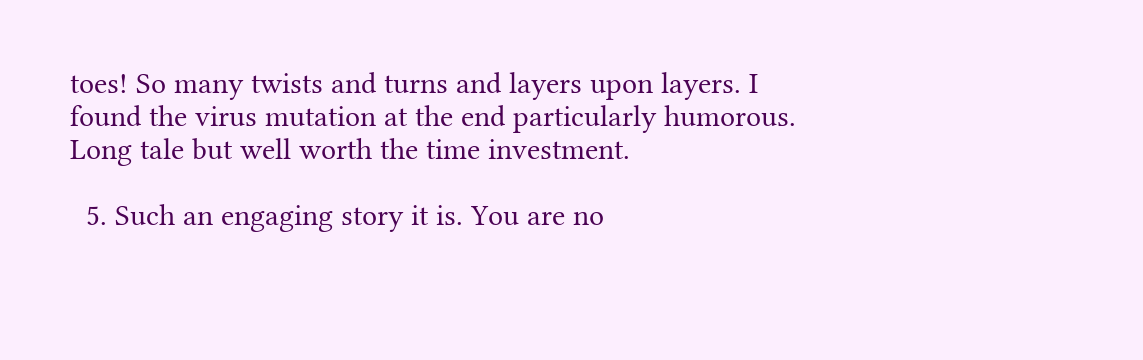toes! So many twists and turns and layers upon layers. I found the virus mutation at the end particularly humorous. Long tale but well worth the time investment.

  5. Such an engaging story it is. You are no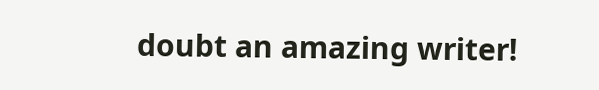doubt an amazing writer!